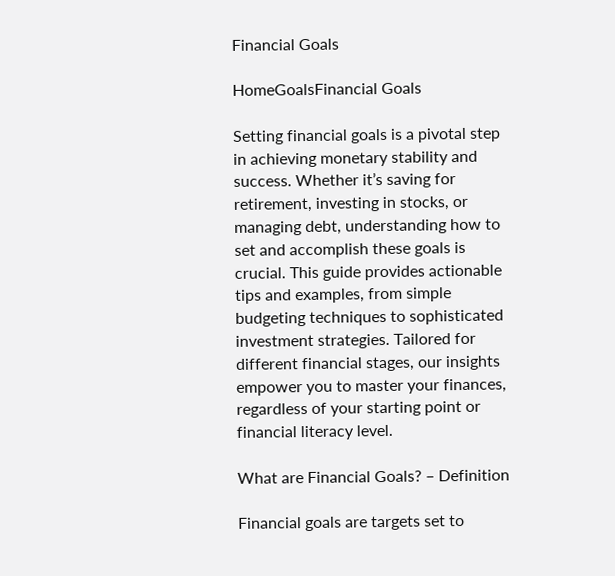Financial Goals

HomeGoalsFinancial Goals

Setting financial goals is a pivotal step in achieving monetary stability and success. Whether it’s saving for retirement, investing in stocks, or managing debt, understanding how to set and accomplish these goals is crucial. This guide provides actionable tips and examples, from simple budgeting techniques to sophisticated investment strategies. Tailored for different financial stages, our insights empower you to master your finances, regardless of your starting point or financial literacy level.

What are Financial Goals? – Definition

Financial goals are targets set to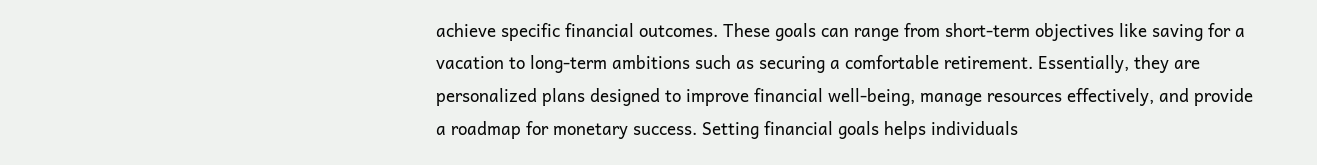achieve specific financial outcomes. These goals can range from short-term objectives like saving for a vacation to long-term ambitions such as securing a comfortable retirement. Essentially, they are personalized plans designed to improve financial well-being, manage resources effectively, and provide a roadmap for monetary success. Setting financial goals helps individuals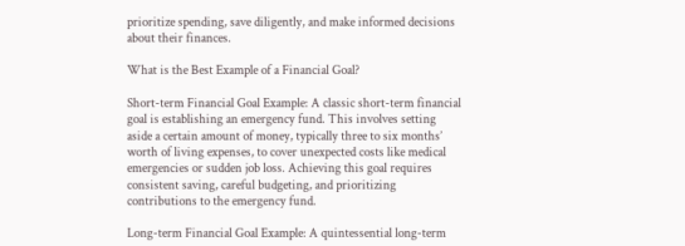prioritize spending, save diligently, and make informed decisions about their finances.

What is the Best Example of a Financial Goal?

Short-term Financial Goal Example: A classic short-term financial goal is establishing an emergency fund. This involves setting aside a certain amount of money, typically three to six months’ worth of living expenses, to cover unexpected costs like medical emergencies or sudden job loss. Achieving this goal requires consistent saving, careful budgeting, and prioritizing contributions to the emergency fund.

Long-term Financial Goal Example: A quintessential long-term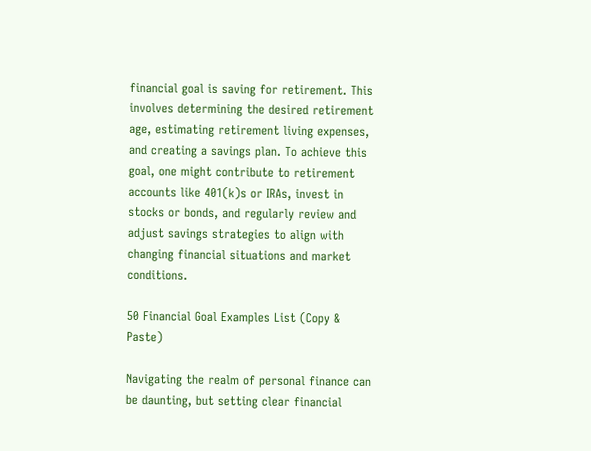financial goal is saving for retirement. This involves determining the desired retirement age, estimating retirement living expenses, and creating a savings plan. To achieve this goal, one might contribute to retirement accounts like 401(k)s or IRAs, invest in stocks or bonds, and regularly review and adjust savings strategies to align with changing financial situations and market conditions.

50 Financial Goal Examples List (Copy & Paste)

Navigating the realm of personal finance can be daunting, but setting clear financial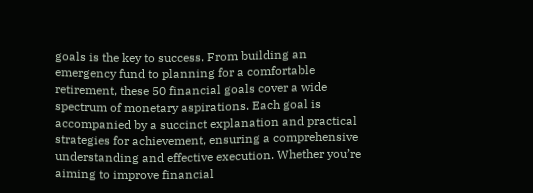goals is the key to success. From building an emergency fund to planning for a comfortable retirement, these 50 financial goals cover a wide spectrum of monetary aspirations. Each goal is accompanied by a succinct explanation and practical strategies for achievement, ensuring a comprehensive understanding and effective execution. Whether you’re aiming to improve financial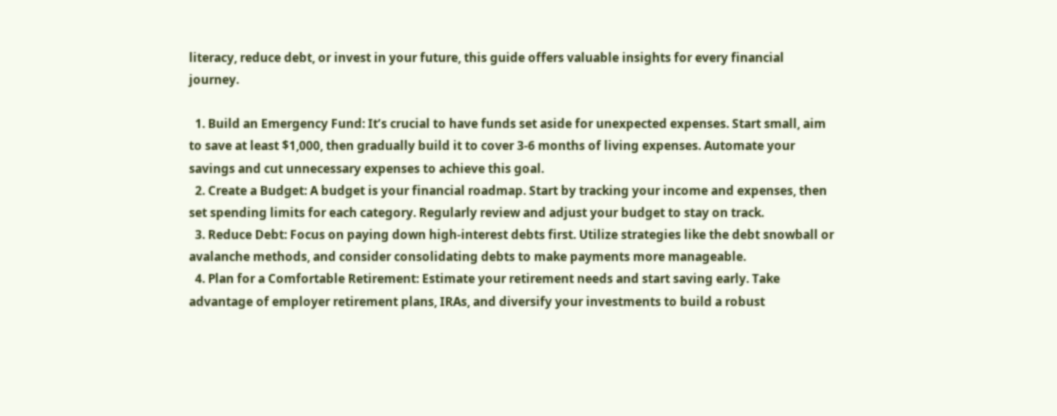literacy, reduce debt, or invest in your future, this guide offers valuable insights for every financial journey.

  1. Build an Emergency Fund: It’s crucial to have funds set aside for unexpected expenses. Start small, aim to save at least $1,000, then gradually build it to cover 3-6 months of living expenses. Automate your savings and cut unnecessary expenses to achieve this goal.
  2. Create a Budget: A budget is your financial roadmap. Start by tracking your income and expenses, then set spending limits for each category. Regularly review and adjust your budget to stay on track.
  3. Reduce Debt: Focus on paying down high-interest debts first. Utilize strategies like the debt snowball or avalanche methods, and consider consolidating debts to make payments more manageable.
  4. Plan for a Comfortable Retirement: Estimate your retirement needs and start saving early. Take advantage of employer retirement plans, IRAs, and diversify your investments to build a robust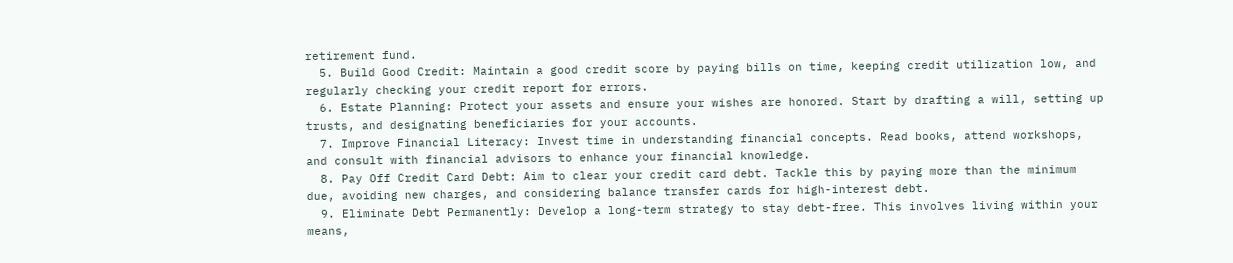retirement fund.
  5. Build Good Credit: Maintain a good credit score by paying bills on time, keeping credit utilization low, and regularly checking your credit report for errors.
  6. Estate Planning: Protect your assets and ensure your wishes are honored. Start by drafting a will, setting up trusts, and designating beneficiaries for your accounts.
  7. Improve Financial Literacy: Invest time in understanding financial concepts. Read books, attend workshops, and consult with financial advisors to enhance your financial knowledge.
  8. Pay Off Credit Card Debt: Aim to clear your credit card debt. Tackle this by paying more than the minimum due, avoiding new charges, and considering balance transfer cards for high-interest debt.
  9. Eliminate Debt Permanently: Develop a long-term strategy to stay debt-free. This involves living within your means,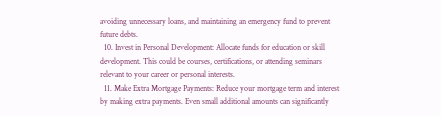avoiding unnecessary loans, and maintaining an emergency fund to prevent future debts.
  10. Invest in Personal Development: Allocate funds for education or skill development. This could be courses, certifications, or attending seminars relevant to your career or personal interests.
  11. Make Extra Mortgage Payments: Reduce your mortgage term and interest by making extra payments. Even small additional amounts can significantly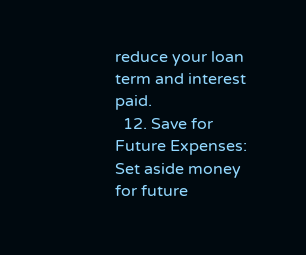reduce your loan term and interest paid.
  12. Save for Future Expenses: Set aside money for future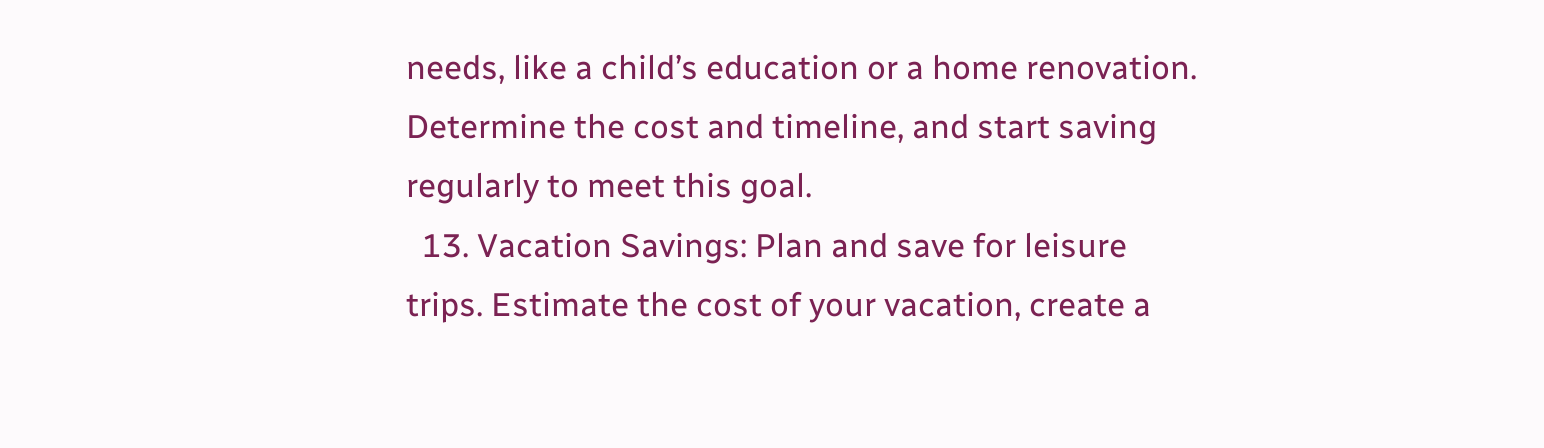needs, like a child’s education or a home renovation. Determine the cost and timeline, and start saving regularly to meet this goal.
  13. Vacation Savings: Plan and save for leisure trips. Estimate the cost of your vacation, create a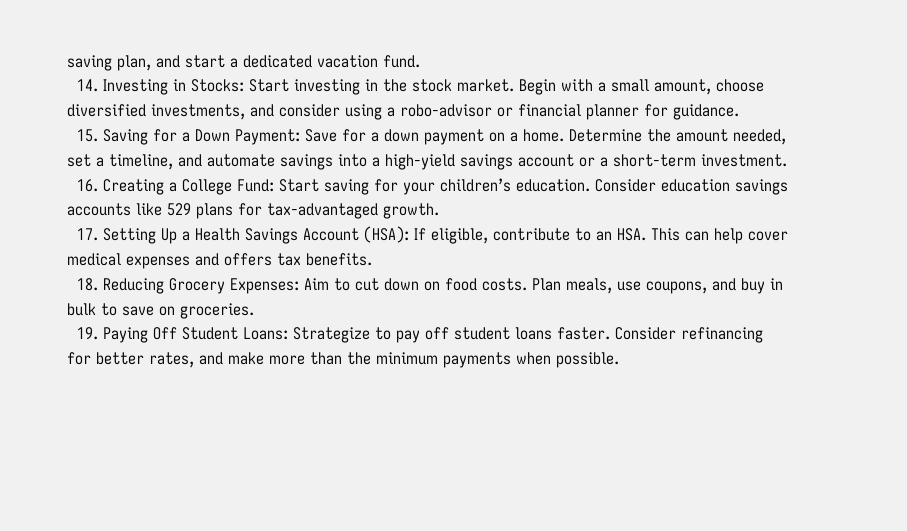saving plan, and start a dedicated vacation fund.
  14. Investing in Stocks: Start investing in the stock market. Begin with a small amount, choose diversified investments, and consider using a robo-advisor or financial planner for guidance.
  15. Saving for a Down Payment: Save for a down payment on a home. Determine the amount needed, set a timeline, and automate savings into a high-yield savings account or a short-term investment.
  16. Creating a College Fund: Start saving for your children’s education. Consider education savings accounts like 529 plans for tax-advantaged growth.
  17. Setting Up a Health Savings Account (HSA): If eligible, contribute to an HSA. This can help cover medical expenses and offers tax benefits.
  18. Reducing Grocery Expenses: Aim to cut down on food costs. Plan meals, use coupons, and buy in bulk to save on groceries.
  19. Paying Off Student Loans: Strategize to pay off student loans faster. Consider refinancing for better rates, and make more than the minimum payments when possible.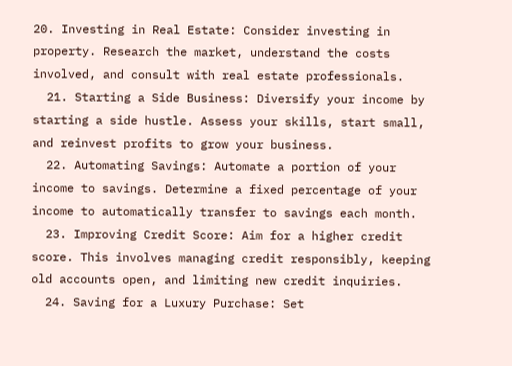20. Investing in Real Estate: Consider investing in property. Research the market, understand the costs involved, and consult with real estate professionals.
  21. Starting a Side Business: Diversify your income by starting a side hustle. Assess your skills, start small, and reinvest profits to grow your business.
  22. Automating Savings: Automate a portion of your income to savings. Determine a fixed percentage of your income to automatically transfer to savings each month.
  23. Improving Credit Score: Aim for a higher credit score. This involves managing credit responsibly, keeping old accounts open, and limiting new credit inquiries.
  24. Saving for a Luxury Purchase: Set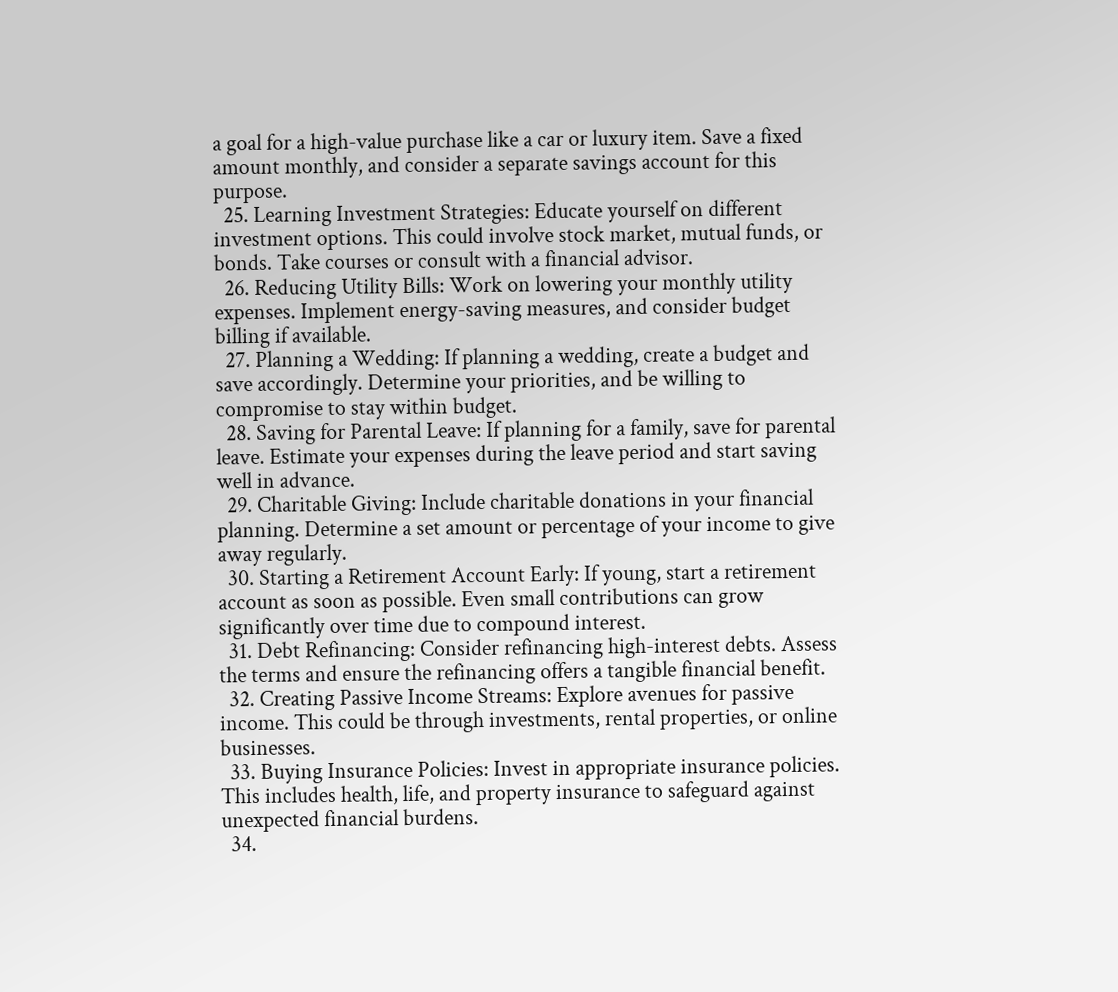a goal for a high-value purchase like a car or luxury item. Save a fixed amount monthly, and consider a separate savings account for this purpose.
  25. Learning Investment Strategies: Educate yourself on different investment options. This could involve stock market, mutual funds, or bonds. Take courses or consult with a financial advisor.
  26. Reducing Utility Bills: Work on lowering your monthly utility expenses. Implement energy-saving measures, and consider budget billing if available.
  27. Planning a Wedding: If planning a wedding, create a budget and save accordingly. Determine your priorities, and be willing to compromise to stay within budget.
  28. Saving for Parental Leave: If planning for a family, save for parental leave. Estimate your expenses during the leave period and start saving well in advance.
  29. Charitable Giving: Include charitable donations in your financial planning. Determine a set amount or percentage of your income to give away regularly.
  30. Starting a Retirement Account Early: If young, start a retirement account as soon as possible. Even small contributions can grow significantly over time due to compound interest.
  31. Debt Refinancing: Consider refinancing high-interest debts. Assess the terms and ensure the refinancing offers a tangible financial benefit.
  32. Creating Passive Income Streams: Explore avenues for passive income. This could be through investments, rental properties, or online businesses.
  33. Buying Insurance Policies: Invest in appropriate insurance policies. This includes health, life, and property insurance to safeguard against unexpected financial burdens.
  34.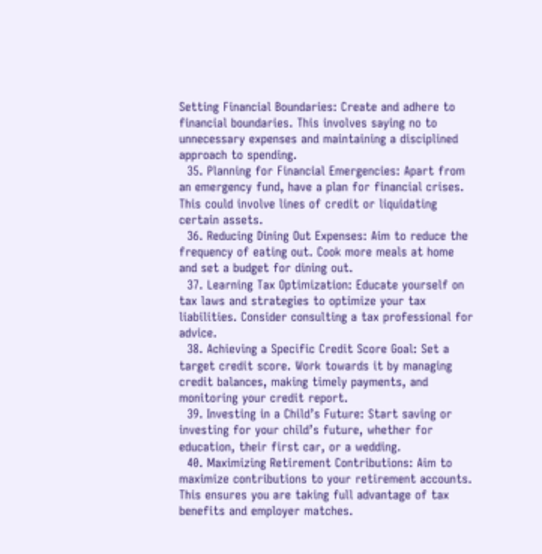Setting Financial Boundaries: Create and adhere to financial boundaries. This involves saying no to unnecessary expenses and maintaining a disciplined approach to spending.
  35. Planning for Financial Emergencies: Apart from an emergency fund, have a plan for financial crises. This could involve lines of credit or liquidating certain assets.
  36. Reducing Dining Out Expenses: Aim to reduce the frequency of eating out. Cook more meals at home and set a budget for dining out.
  37. Learning Tax Optimization: Educate yourself on tax laws and strategies to optimize your tax liabilities. Consider consulting a tax professional for advice.
  38. Achieving a Specific Credit Score Goal: Set a target credit score. Work towards it by managing credit balances, making timely payments, and monitoring your credit report.
  39. Investing in a Child’s Future: Start saving or investing for your child’s future, whether for education, their first car, or a wedding.
  40. Maximizing Retirement Contributions: Aim to maximize contributions to your retirement accounts. This ensures you are taking full advantage of tax benefits and employer matches.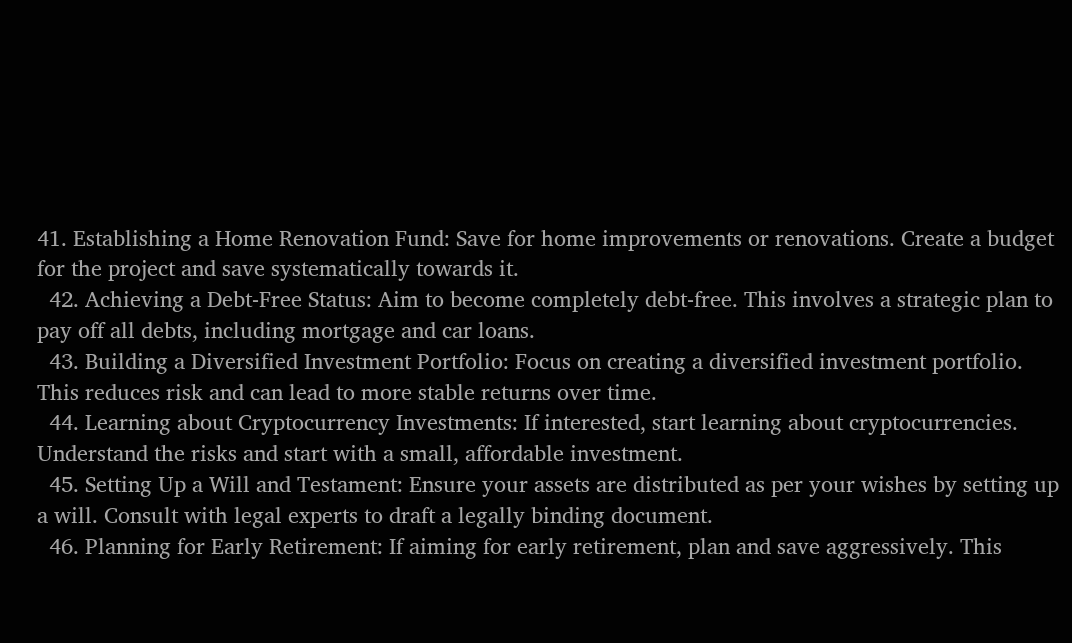41. Establishing a Home Renovation Fund: Save for home improvements or renovations. Create a budget for the project and save systematically towards it.
  42. Achieving a Debt-Free Status: Aim to become completely debt-free. This involves a strategic plan to pay off all debts, including mortgage and car loans.
  43. Building a Diversified Investment Portfolio: Focus on creating a diversified investment portfolio. This reduces risk and can lead to more stable returns over time.
  44. Learning about Cryptocurrency Investments: If interested, start learning about cryptocurrencies. Understand the risks and start with a small, affordable investment.
  45. Setting Up a Will and Testament: Ensure your assets are distributed as per your wishes by setting up a will. Consult with legal experts to draft a legally binding document.
  46. Planning for Early Retirement: If aiming for early retirement, plan and save aggressively. This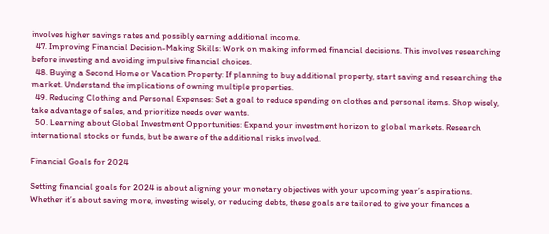involves higher savings rates and possibly earning additional income.
  47. Improving Financial Decision-Making Skills: Work on making informed financial decisions. This involves researching before investing and avoiding impulsive financial choices.
  48. Buying a Second Home or Vacation Property: If planning to buy additional property, start saving and researching the market. Understand the implications of owning multiple properties.
  49. Reducing Clothing and Personal Expenses: Set a goal to reduce spending on clothes and personal items. Shop wisely, take advantage of sales, and prioritize needs over wants.
  50. Learning about Global Investment Opportunities: Expand your investment horizon to global markets. Research international stocks or funds, but be aware of the additional risks involved.

Financial Goals for 2024

Setting financial goals for 2024 is about aligning your monetary objectives with your upcoming year’s aspirations. Whether it’s about saving more, investing wisely, or reducing debts, these goals are tailored to give your finances a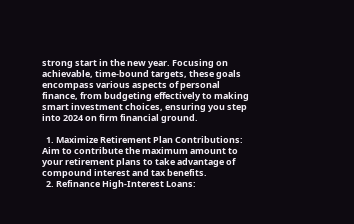strong start in the new year. Focusing on achievable, time-bound targets, these goals encompass various aspects of personal finance, from budgeting effectively to making smart investment choices, ensuring you step into 2024 on firm financial ground.

  1. Maximize Retirement Plan Contributions: Aim to contribute the maximum amount to your retirement plans to take advantage of compound interest and tax benefits.
  2. Refinance High-Interest Loans: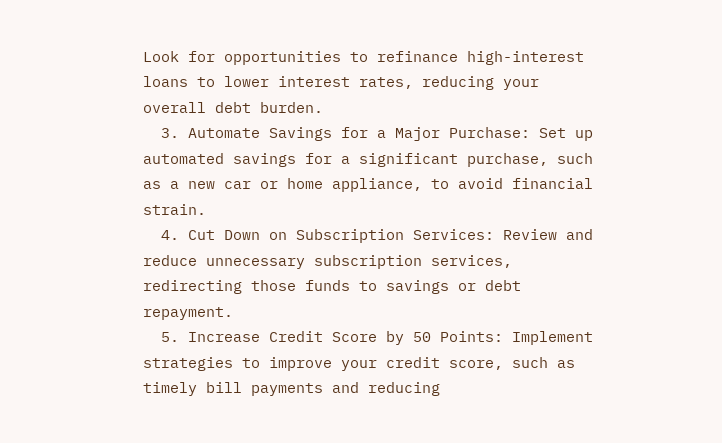Look for opportunities to refinance high-interest loans to lower interest rates, reducing your overall debt burden.
  3. Automate Savings for a Major Purchase: Set up automated savings for a significant purchase, such as a new car or home appliance, to avoid financial strain.
  4. Cut Down on Subscription Services: Review and reduce unnecessary subscription services, redirecting those funds to savings or debt repayment.
  5. Increase Credit Score by 50 Points: Implement strategies to improve your credit score, such as timely bill payments and reducing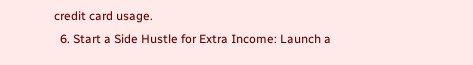credit card usage.
  6. Start a Side Hustle for Extra Income: Launch a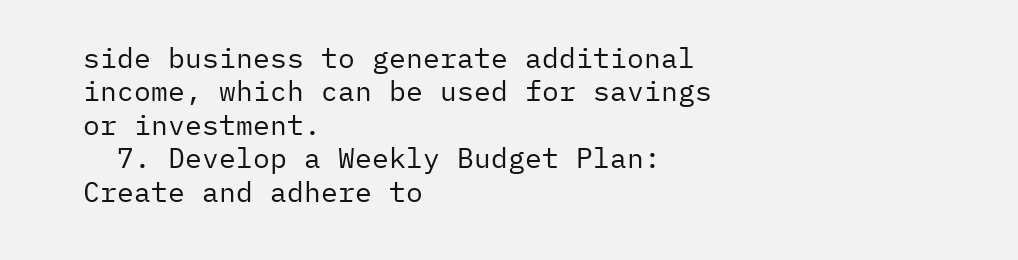side business to generate additional income, which can be used for savings or investment.
  7. Develop a Weekly Budget Plan: Create and adhere to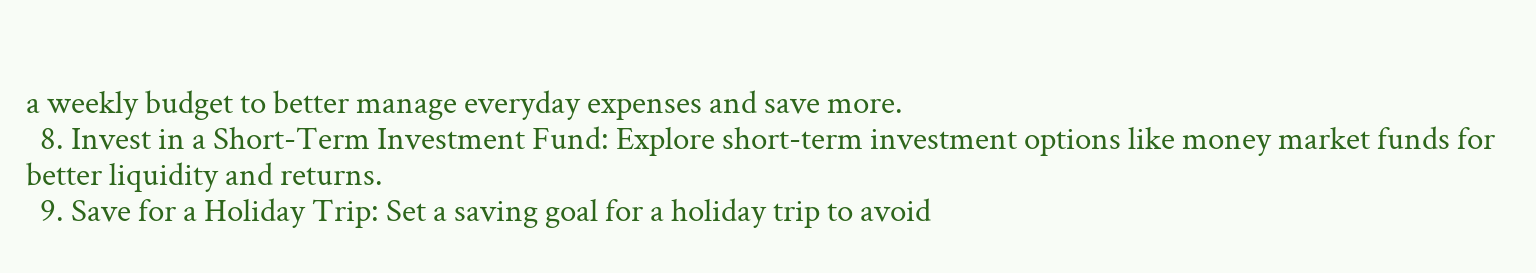a weekly budget to better manage everyday expenses and save more.
  8. Invest in a Short-Term Investment Fund: Explore short-term investment options like money market funds for better liquidity and returns.
  9. Save for a Holiday Trip: Set a saving goal for a holiday trip to avoid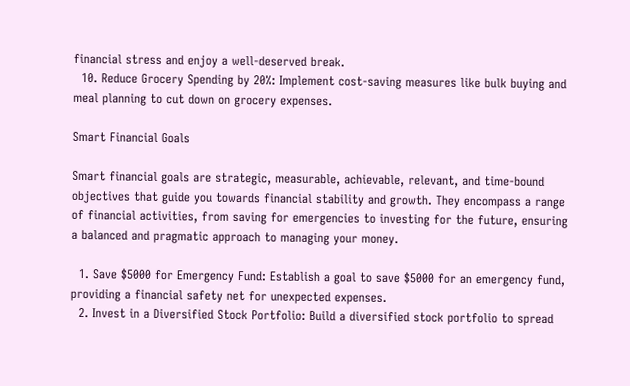financial stress and enjoy a well-deserved break.
  10. Reduce Grocery Spending by 20%: Implement cost-saving measures like bulk buying and meal planning to cut down on grocery expenses.

Smart Financial Goals

Smart financial goals are strategic, measurable, achievable, relevant, and time-bound objectives that guide you towards financial stability and growth. They encompass a range of financial activities, from saving for emergencies to investing for the future, ensuring a balanced and pragmatic approach to managing your money.

  1. Save $5000 for Emergency Fund: Establish a goal to save $5000 for an emergency fund, providing a financial safety net for unexpected expenses.
  2. Invest in a Diversified Stock Portfolio: Build a diversified stock portfolio to spread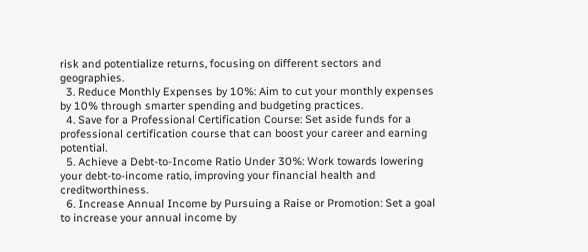risk and potentialize returns, focusing on different sectors and geographies.
  3. Reduce Monthly Expenses by 10%: Aim to cut your monthly expenses by 10% through smarter spending and budgeting practices.
  4. Save for a Professional Certification Course: Set aside funds for a professional certification course that can boost your career and earning potential.
  5. Achieve a Debt-to-Income Ratio Under 30%: Work towards lowering your debt-to-income ratio, improving your financial health and creditworthiness.
  6. Increase Annual Income by Pursuing a Raise or Promotion: Set a goal to increase your annual income by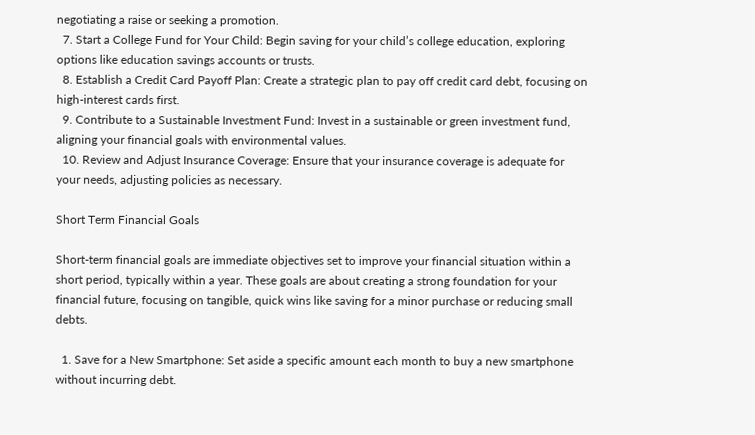negotiating a raise or seeking a promotion.
  7. Start a College Fund for Your Child: Begin saving for your child’s college education, exploring options like education savings accounts or trusts.
  8. Establish a Credit Card Payoff Plan: Create a strategic plan to pay off credit card debt, focusing on high-interest cards first.
  9. Contribute to a Sustainable Investment Fund: Invest in a sustainable or green investment fund, aligning your financial goals with environmental values.
  10. Review and Adjust Insurance Coverage: Ensure that your insurance coverage is adequate for your needs, adjusting policies as necessary.

Short Term Financial Goals

Short-term financial goals are immediate objectives set to improve your financial situation within a short period, typically within a year. These goals are about creating a strong foundation for your financial future, focusing on tangible, quick wins like saving for a minor purchase or reducing small debts.

  1. Save for a New Smartphone: Set aside a specific amount each month to buy a new smartphone without incurring debt.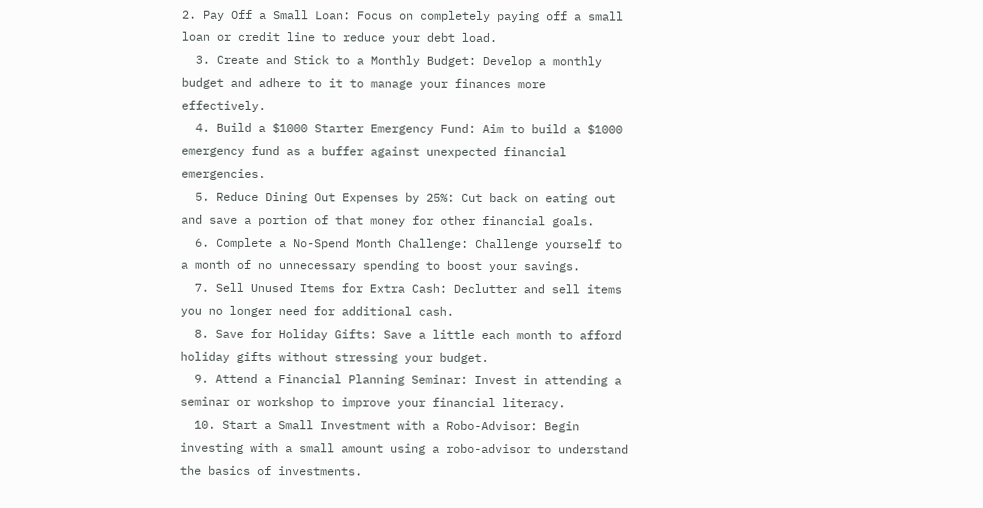2. Pay Off a Small Loan: Focus on completely paying off a small loan or credit line to reduce your debt load.
  3. Create and Stick to a Monthly Budget: Develop a monthly budget and adhere to it to manage your finances more effectively.
  4. Build a $1000 Starter Emergency Fund: Aim to build a $1000 emergency fund as a buffer against unexpected financial emergencies.
  5. Reduce Dining Out Expenses by 25%: Cut back on eating out and save a portion of that money for other financial goals.
  6. Complete a No-Spend Month Challenge: Challenge yourself to a month of no unnecessary spending to boost your savings.
  7. Sell Unused Items for Extra Cash: Declutter and sell items you no longer need for additional cash.
  8. Save for Holiday Gifts: Save a little each month to afford holiday gifts without stressing your budget.
  9. Attend a Financial Planning Seminar: Invest in attending a seminar or workshop to improve your financial literacy.
  10. Start a Small Investment with a Robo-Advisor: Begin investing with a small amount using a robo-advisor to understand the basics of investments.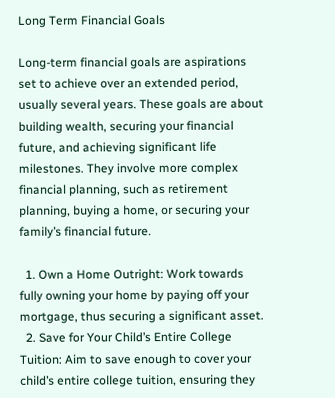Long Term Financial Goals

Long-term financial goals are aspirations set to achieve over an extended period, usually several years. These goals are about building wealth, securing your financial future, and achieving significant life milestones. They involve more complex financial planning, such as retirement planning, buying a home, or securing your family’s financial future.

  1. Own a Home Outright: Work towards fully owning your home by paying off your mortgage, thus securing a significant asset.
  2. Save for Your Child’s Entire College Tuition: Aim to save enough to cover your child’s entire college tuition, ensuring they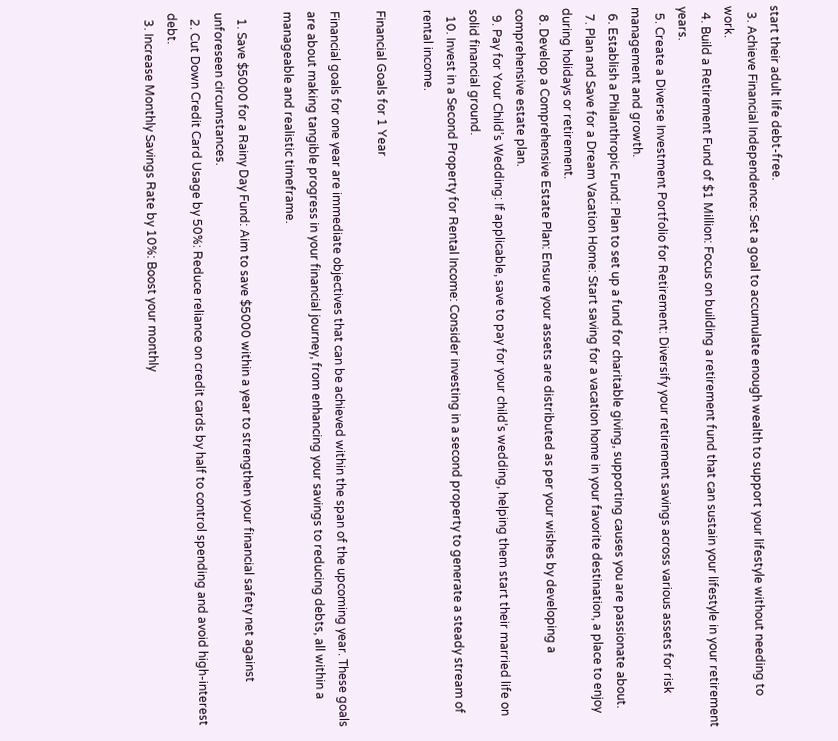start their adult life debt-free.
  3. Achieve Financial Independence: Set a goal to accumulate enough wealth to support your lifestyle without needing to work.
  4. Build a Retirement Fund of $1 Million: Focus on building a retirement fund that can sustain your lifestyle in your retirement years.
  5. Create a Diverse Investment Portfolio for Retirement: Diversify your retirement savings across various assets for risk management and growth.
  6. Establish a Philanthropic Fund: Plan to set up a fund for charitable giving, supporting causes you are passionate about.
  7. Plan and Save for a Dream Vacation Home: Start saving for a vacation home in your favorite destination, a place to enjoy during holidays or retirement.
  8. Develop a Comprehensive Estate Plan: Ensure your assets are distributed as per your wishes by developing a comprehensive estate plan.
  9. Pay for Your Child’s Wedding: If applicable, save to pay for your child’s wedding, helping them start their married life on solid financial ground.
  10. Invest in a Second Property for Rental Income: Consider investing in a second property to generate a steady stream of rental income.

Financial Goals for 1 Year

Financial goals for one year are immediate objectives that can be achieved within the span of the upcoming year. These goals are about making tangible progress in your financial journey, from enhancing your savings to reducing debts, all within a manageable and realistic timeframe.

  1. Save $5000 for a Rainy Day Fund: Aim to save $5000 within a year to strengthen your financial safety net against unforeseen circumstances.
  2. Cut Down Credit Card Usage by 50%: Reduce reliance on credit cards by half to control spending and avoid high-interest debt.
  3. Increase Monthly Savings Rate by 10%: Boost your monthly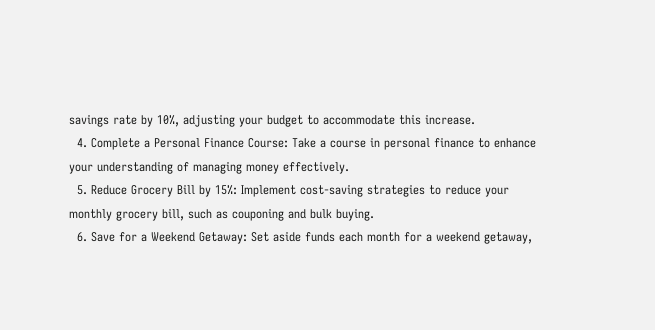savings rate by 10%, adjusting your budget to accommodate this increase.
  4. Complete a Personal Finance Course: Take a course in personal finance to enhance your understanding of managing money effectively.
  5. Reduce Grocery Bill by 15%: Implement cost-saving strategies to reduce your monthly grocery bill, such as couponing and bulk buying.
  6. Save for a Weekend Getaway: Set aside funds each month for a weekend getaway,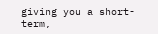giving you a short-term,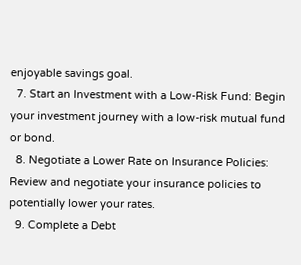enjoyable savings goal.
  7. Start an Investment with a Low-Risk Fund: Begin your investment journey with a low-risk mutual fund or bond.
  8. Negotiate a Lower Rate on Insurance Policies: Review and negotiate your insurance policies to potentially lower your rates.
  9. Complete a Debt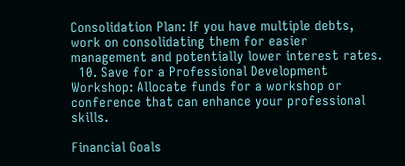Consolidation Plan: If you have multiple debts, work on consolidating them for easier management and potentially lower interest rates.
  10. Save for a Professional Development Workshop: Allocate funds for a workshop or conference that can enhance your professional skills.

Financial Goals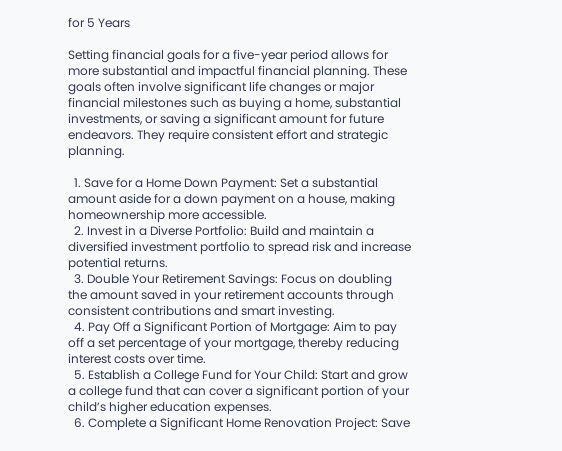for 5 Years

Setting financial goals for a five-year period allows for more substantial and impactful financial planning. These goals often involve significant life changes or major financial milestones such as buying a home, substantial investments, or saving a significant amount for future endeavors. They require consistent effort and strategic planning.

  1. Save for a Home Down Payment: Set a substantial amount aside for a down payment on a house, making homeownership more accessible.
  2. Invest in a Diverse Portfolio: Build and maintain a diversified investment portfolio to spread risk and increase potential returns.
  3. Double Your Retirement Savings: Focus on doubling the amount saved in your retirement accounts through consistent contributions and smart investing.
  4. Pay Off a Significant Portion of Mortgage: Aim to pay off a set percentage of your mortgage, thereby reducing interest costs over time.
  5. Establish a College Fund for Your Child: Start and grow a college fund that can cover a significant portion of your child’s higher education expenses.
  6. Complete a Significant Home Renovation Project: Save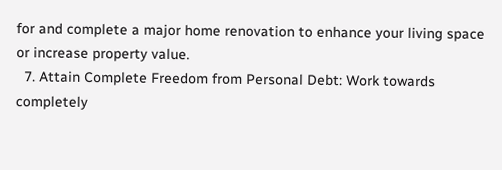for and complete a major home renovation to enhance your living space or increase property value.
  7. Attain Complete Freedom from Personal Debt: Work towards completely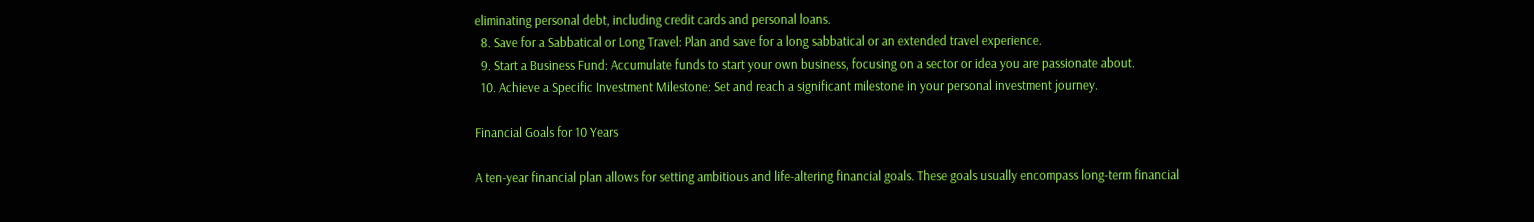eliminating personal debt, including credit cards and personal loans.
  8. Save for a Sabbatical or Long Travel: Plan and save for a long sabbatical or an extended travel experience.
  9. Start a Business Fund: Accumulate funds to start your own business, focusing on a sector or idea you are passionate about.
  10. Achieve a Specific Investment Milestone: Set and reach a significant milestone in your personal investment journey.

Financial Goals for 10 Years

A ten-year financial plan allows for setting ambitious and life-altering financial goals. These goals usually encompass long-term financial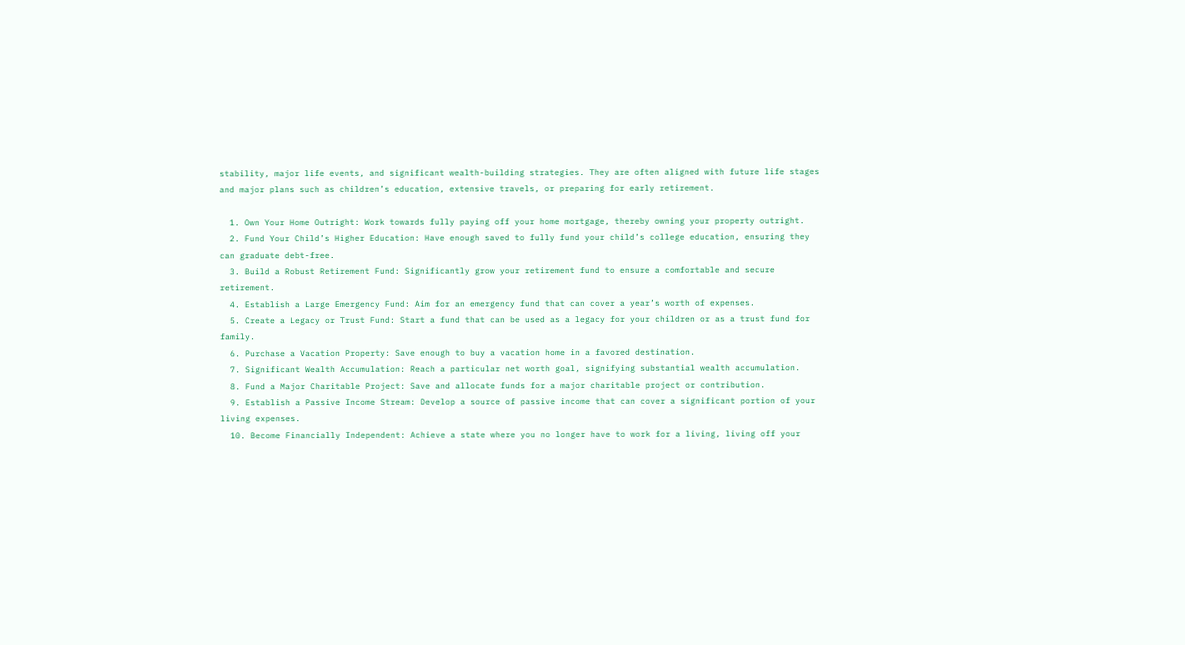stability, major life events, and significant wealth-building strategies. They are often aligned with future life stages and major plans such as children’s education, extensive travels, or preparing for early retirement.

  1. Own Your Home Outright: Work towards fully paying off your home mortgage, thereby owning your property outright.
  2. Fund Your Child’s Higher Education: Have enough saved to fully fund your child’s college education, ensuring they can graduate debt-free.
  3. Build a Robust Retirement Fund: Significantly grow your retirement fund to ensure a comfortable and secure retirement.
  4. Establish a Large Emergency Fund: Aim for an emergency fund that can cover a year’s worth of expenses.
  5. Create a Legacy or Trust Fund: Start a fund that can be used as a legacy for your children or as a trust fund for family.
  6. Purchase a Vacation Property: Save enough to buy a vacation home in a favored destination.
  7. Significant Wealth Accumulation: Reach a particular net worth goal, signifying substantial wealth accumulation.
  8. Fund a Major Charitable Project: Save and allocate funds for a major charitable project or contribution.
  9. Establish a Passive Income Stream: Develop a source of passive income that can cover a significant portion of your living expenses.
  10. Become Financially Independent: Achieve a state where you no longer have to work for a living, living off your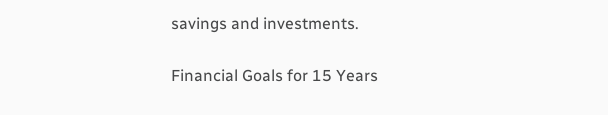savings and investments.

Financial Goals for 15 Years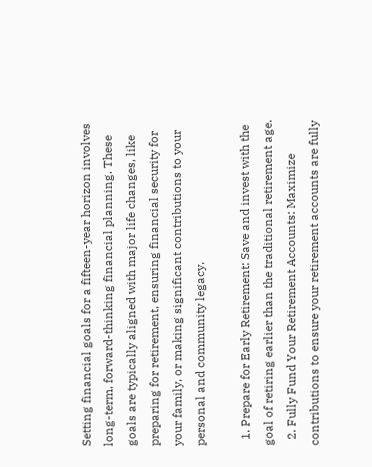Setting financial goals for a fifteen-year horizon involves long-term, forward-thinking financial planning. These goals are typically aligned with major life changes, like preparing for retirement, ensuring financial security for your family, or making significant contributions to your personal and community legacy.

  1. Prepare for Early Retirement: Save and invest with the goal of retiring earlier than the traditional retirement age.
  2. Fully Fund Your Retirement Accounts: Maximize contributions to ensure your retirement accounts are fully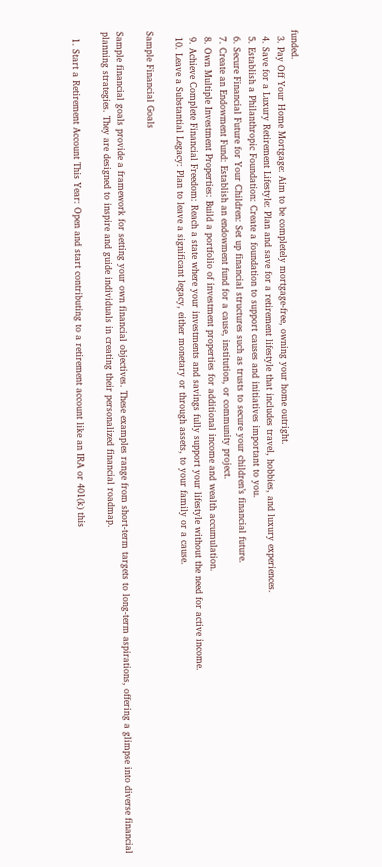funded.
  3. Pay Off Your Home Mortgage: Aim to be completely mortgage-free, owning your home outright.
  4. Save for a Luxury Retirement Lifestyle: Plan and save for a retirement lifestyle that includes travel, hobbies, and luxury experiences.
  5. Establish a Philanthropic Foundation: Create a foundation to support causes and initiatives important to you.
  6. Secure Financial Future for Your Children: Set up financial structures such as trusts to secure your children’s financial future.
  7. Create an Endowment Fund: Establish an endowment fund for a cause, institution, or community project.
  8. Own Multiple Investment Properties: Build a portfolio of investment properties for additional income and wealth accumulation.
  9. Achieve Complete Financial Freedom: Reach a state where your investments and savings fully support your lifestyle without the need for active income.
  10. Leave a Substantial Legacy: Plan to leave a significant legacy, either monetary or through assets, to your family or a cause.

Sample Financial Goals

Sample financial goals provide a framework for setting your own financial objectives. These examples range from short-term targets to long-term aspirations, offering a glimpse into diverse financial planning strategies. They are designed to inspire and guide individuals in creating their personalized financial roadmap.

  1. Start a Retirement Account This Year: Open and start contributing to a retirement account like an IRA or 401(k) this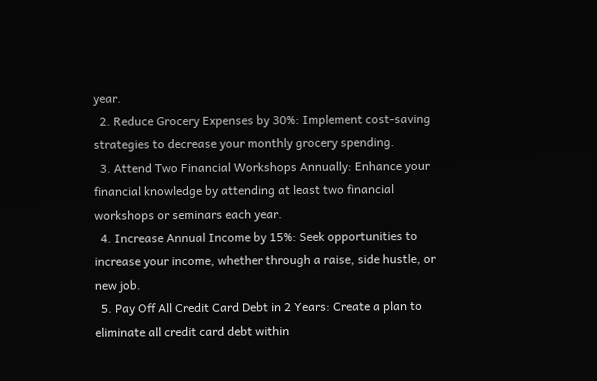year.
  2. Reduce Grocery Expenses by 30%: Implement cost-saving strategies to decrease your monthly grocery spending.
  3. Attend Two Financial Workshops Annually: Enhance your financial knowledge by attending at least two financial workshops or seminars each year.
  4. Increase Annual Income by 15%: Seek opportunities to increase your income, whether through a raise, side hustle, or new job.
  5. Pay Off All Credit Card Debt in 2 Years: Create a plan to eliminate all credit card debt within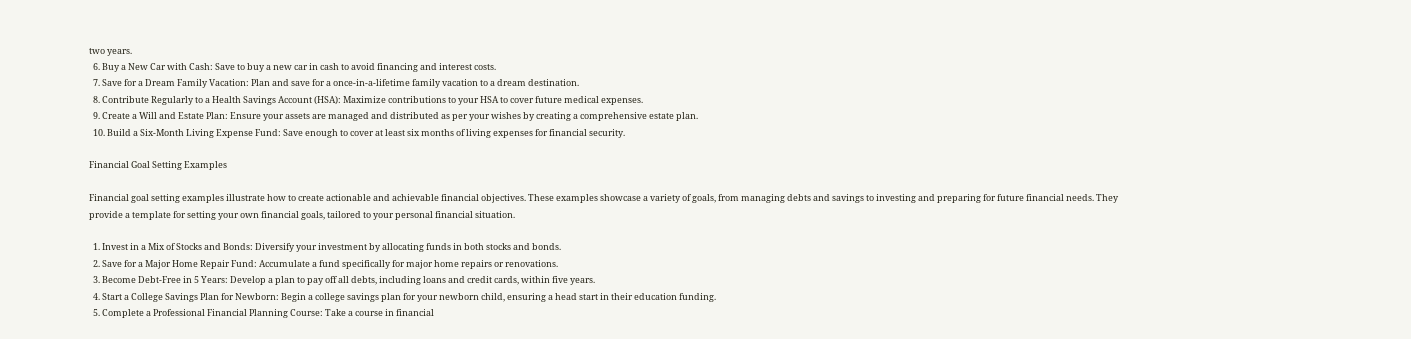two years.
  6. Buy a New Car with Cash: Save to buy a new car in cash to avoid financing and interest costs.
  7. Save for a Dream Family Vacation: Plan and save for a once-in-a-lifetime family vacation to a dream destination.
  8. Contribute Regularly to a Health Savings Account (HSA): Maximize contributions to your HSA to cover future medical expenses.
  9. Create a Will and Estate Plan: Ensure your assets are managed and distributed as per your wishes by creating a comprehensive estate plan.
  10. Build a Six-Month Living Expense Fund: Save enough to cover at least six months of living expenses for financial security.

Financial Goal Setting Examples

Financial goal setting examples illustrate how to create actionable and achievable financial objectives. These examples showcase a variety of goals, from managing debts and savings to investing and preparing for future financial needs. They provide a template for setting your own financial goals, tailored to your personal financial situation.

  1. Invest in a Mix of Stocks and Bonds: Diversify your investment by allocating funds in both stocks and bonds.
  2. Save for a Major Home Repair Fund: Accumulate a fund specifically for major home repairs or renovations.
  3. Become Debt-Free in 5 Years: Develop a plan to pay off all debts, including loans and credit cards, within five years.
  4. Start a College Savings Plan for Newborn: Begin a college savings plan for your newborn child, ensuring a head start in their education funding.
  5. Complete a Professional Financial Planning Course: Take a course in financial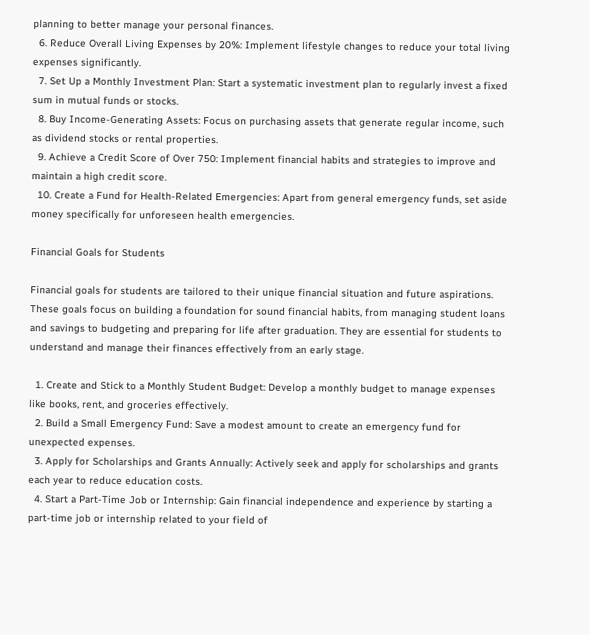planning to better manage your personal finances.
  6. Reduce Overall Living Expenses by 20%: Implement lifestyle changes to reduce your total living expenses significantly.
  7. Set Up a Monthly Investment Plan: Start a systematic investment plan to regularly invest a fixed sum in mutual funds or stocks.
  8. Buy Income-Generating Assets: Focus on purchasing assets that generate regular income, such as dividend stocks or rental properties.
  9. Achieve a Credit Score of Over 750: Implement financial habits and strategies to improve and maintain a high credit score.
  10. Create a Fund for Health-Related Emergencies: Apart from general emergency funds, set aside money specifically for unforeseen health emergencies.

Financial Goals for Students

Financial goals for students are tailored to their unique financial situation and future aspirations. These goals focus on building a foundation for sound financial habits, from managing student loans and savings to budgeting and preparing for life after graduation. They are essential for students to understand and manage their finances effectively from an early stage.

  1. Create and Stick to a Monthly Student Budget: Develop a monthly budget to manage expenses like books, rent, and groceries effectively.
  2. Build a Small Emergency Fund: Save a modest amount to create an emergency fund for unexpected expenses.
  3. Apply for Scholarships and Grants Annually: Actively seek and apply for scholarships and grants each year to reduce education costs.
  4. Start a Part-Time Job or Internship: Gain financial independence and experience by starting a part-time job or internship related to your field of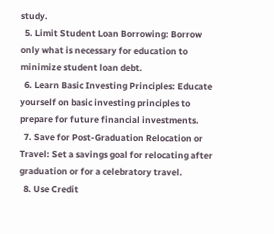study.
  5. Limit Student Loan Borrowing: Borrow only what is necessary for education to minimize student loan debt.
  6. Learn Basic Investing Principles: Educate yourself on basic investing principles to prepare for future financial investments.
  7. Save for Post-Graduation Relocation or Travel: Set a savings goal for relocating after graduation or for a celebratory travel.
  8. Use Credit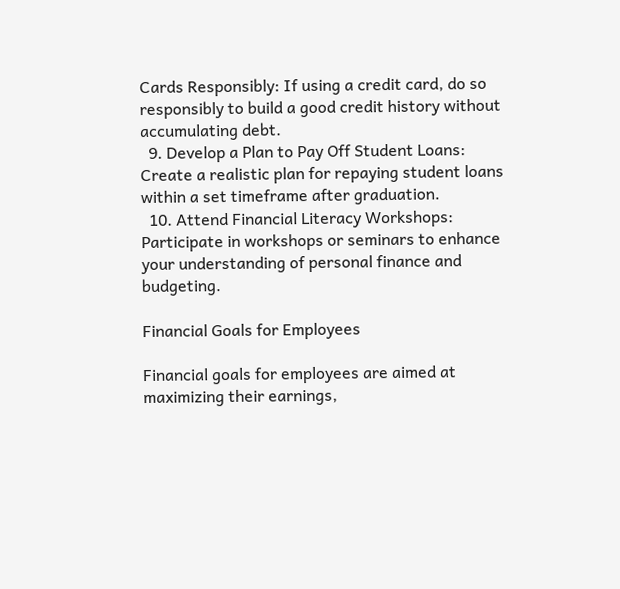Cards Responsibly: If using a credit card, do so responsibly to build a good credit history without accumulating debt.
  9. Develop a Plan to Pay Off Student Loans: Create a realistic plan for repaying student loans within a set timeframe after graduation.
  10. Attend Financial Literacy Workshops: Participate in workshops or seminars to enhance your understanding of personal finance and budgeting.

Financial Goals for Employees

Financial goals for employees are aimed at maximizing their earnings,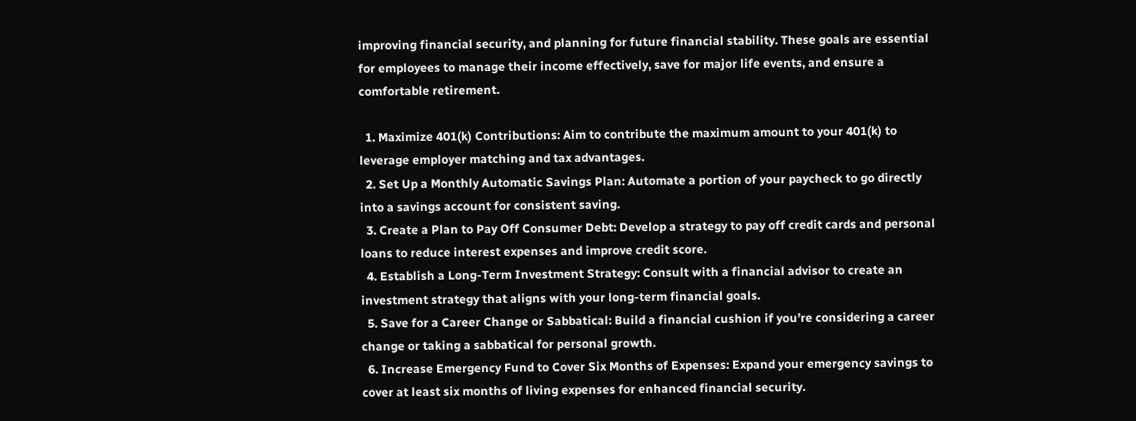improving financial security, and planning for future financial stability. These goals are essential for employees to manage their income effectively, save for major life events, and ensure a comfortable retirement.

  1. Maximize 401(k) Contributions: Aim to contribute the maximum amount to your 401(k) to leverage employer matching and tax advantages.
  2. Set Up a Monthly Automatic Savings Plan: Automate a portion of your paycheck to go directly into a savings account for consistent saving.
  3. Create a Plan to Pay Off Consumer Debt: Develop a strategy to pay off credit cards and personal loans to reduce interest expenses and improve credit score.
  4. Establish a Long-Term Investment Strategy: Consult with a financial advisor to create an investment strategy that aligns with your long-term financial goals.
  5. Save for a Career Change or Sabbatical: Build a financial cushion if you’re considering a career change or taking a sabbatical for personal growth.
  6. Increase Emergency Fund to Cover Six Months of Expenses: Expand your emergency savings to cover at least six months of living expenses for enhanced financial security.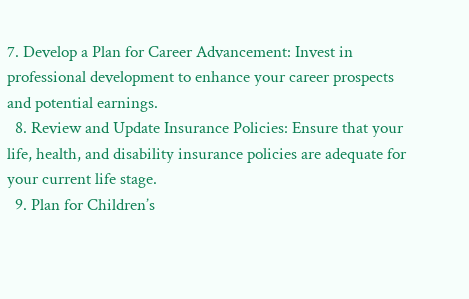7. Develop a Plan for Career Advancement: Invest in professional development to enhance your career prospects and potential earnings.
  8. Review and Update Insurance Policies: Ensure that your life, health, and disability insurance policies are adequate for your current life stage.
  9. Plan for Children’s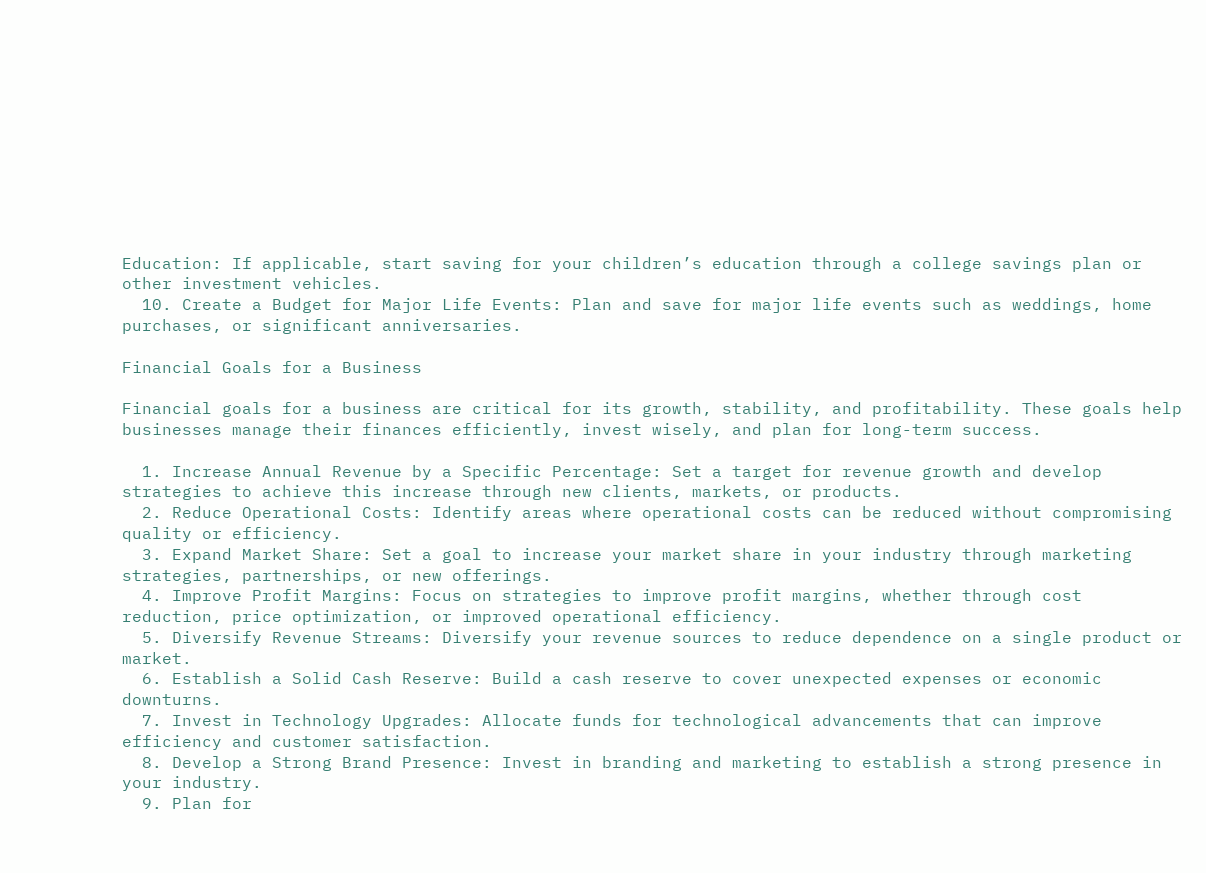Education: If applicable, start saving for your children’s education through a college savings plan or other investment vehicles.
  10. Create a Budget for Major Life Events: Plan and save for major life events such as weddings, home purchases, or significant anniversaries.

Financial Goals for a Business

Financial goals for a business are critical for its growth, stability, and profitability. These goals help businesses manage their finances efficiently, invest wisely, and plan for long-term success.

  1. Increase Annual Revenue by a Specific Percentage: Set a target for revenue growth and develop strategies to achieve this increase through new clients, markets, or products.
  2. Reduce Operational Costs: Identify areas where operational costs can be reduced without compromising quality or efficiency.
  3. Expand Market Share: Set a goal to increase your market share in your industry through marketing strategies, partnerships, or new offerings.
  4. Improve Profit Margins: Focus on strategies to improve profit margins, whether through cost reduction, price optimization, or improved operational efficiency.
  5. Diversify Revenue Streams: Diversify your revenue sources to reduce dependence on a single product or market.
  6. Establish a Solid Cash Reserve: Build a cash reserve to cover unexpected expenses or economic downturns.
  7. Invest in Technology Upgrades: Allocate funds for technological advancements that can improve efficiency and customer satisfaction.
  8. Develop a Strong Brand Presence: Invest in branding and marketing to establish a strong presence in your industry.
  9. Plan for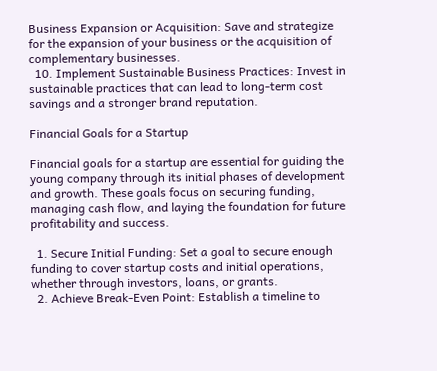Business Expansion or Acquisition: Save and strategize for the expansion of your business or the acquisition of complementary businesses.
  10. Implement Sustainable Business Practices: Invest in sustainable practices that can lead to long-term cost savings and a stronger brand reputation.

Financial Goals for a Startup

Financial goals for a startup are essential for guiding the young company through its initial phases of development and growth. These goals focus on securing funding, managing cash flow, and laying the foundation for future profitability and success.

  1. Secure Initial Funding: Set a goal to secure enough funding to cover startup costs and initial operations, whether through investors, loans, or grants.
  2. Achieve Break-Even Point: Establish a timeline to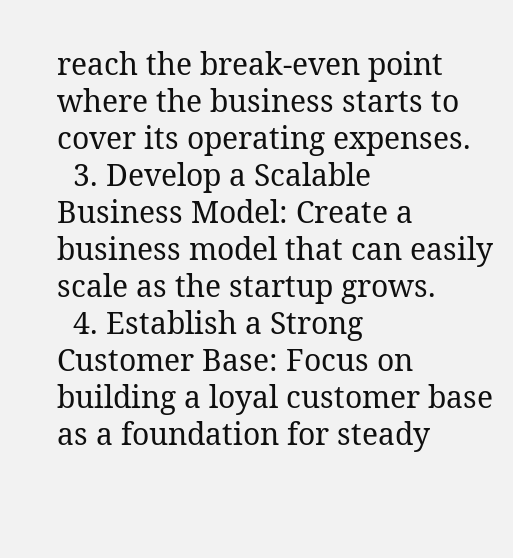reach the break-even point where the business starts to cover its operating expenses.
  3. Develop a Scalable Business Model: Create a business model that can easily scale as the startup grows.
  4. Establish a Strong Customer Base: Focus on building a loyal customer base as a foundation for steady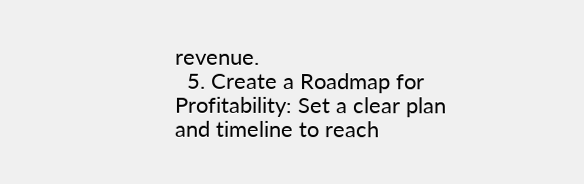revenue.
  5. Create a Roadmap for Profitability: Set a clear plan and timeline to reach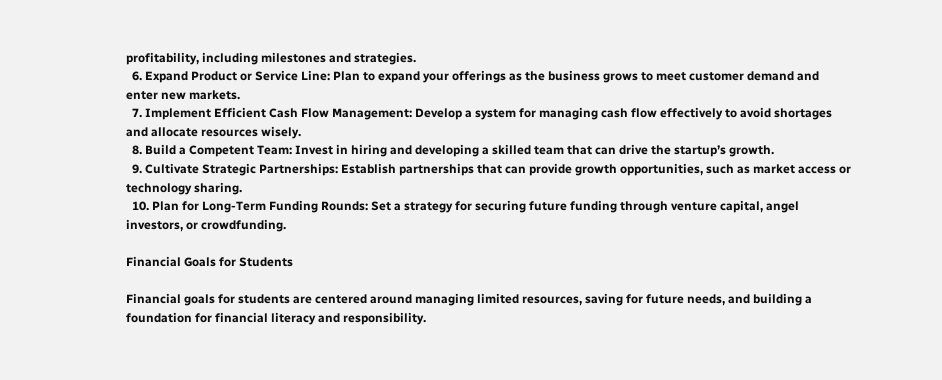profitability, including milestones and strategies.
  6. Expand Product or Service Line: Plan to expand your offerings as the business grows to meet customer demand and enter new markets.
  7. Implement Efficient Cash Flow Management: Develop a system for managing cash flow effectively to avoid shortages and allocate resources wisely.
  8. Build a Competent Team: Invest in hiring and developing a skilled team that can drive the startup’s growth.
  9. Cultivate Strategic Partnerships: Establish partnerships that can provide growth opportunities, such as market access or technology sharing.
  10. Plan for Long-Term Funding Rounds: Set a strategy for securing future funding through venture capital, angel investors, or crowdfunding.

Financial Goals for Students

Financial goals for students are centered around managing limited resources, saving for future needs, and building a foundation for financial literacy and responsibility.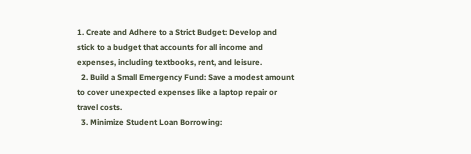1. Create and Adhere to a Strict Budget: Develop and stick to a budget that accounts for all income and expenses, including textbooks, rent, and leisure.
  2. Build a Small Emergency Fund: Save a modest amount to cover unexpected expenses like a laptop repair or travel costs.
  3. Minimize Student Loan Borrowing: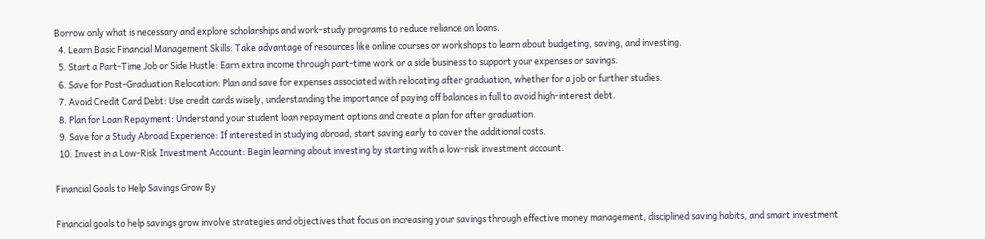Borrow only what is necessary and explore scholarships and work-study programs to reduce reliance on loans.
  4. Learn Basic Financial Management Skills: Take advantage of resources like online courses or workshops to learn about budgeting, saving, and investing.
  5. Start a Part-Time Job or Side Hustle: Earn extra income through part-time work or a side business to support your expenses or savings.
  6. Save for Post-Graduation Relocation: Plan and save for expenses associated with relocating after graduation, whether for a job or further studies.
  7. Avoid Credit Card Debt: Use credit cards wisely, understanding the importance of paying off balances in full to avoid high-interest debt.
  8. Plan for Loan Repayment: Understand your student loan repayment options and create a plan for after graduation.
  9. Save for a Study Abroad Experience: If interested in studying abroad, start saving early to cover the additional costs.
  10. Invest in a Low-Risk Investment Account: Begin learning about investing by starting with a low-risk investment account.

Financial Goals to Help Savings Grow By

Financial goals to help savings grow involve strategies and objectives that focus on increasing your savings through effective money management, disciplined saving habits, and smart investment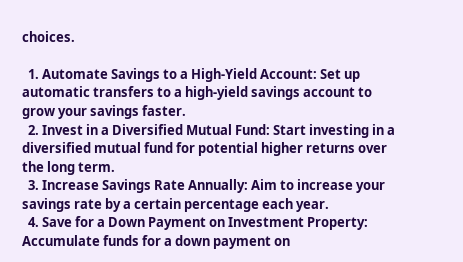choices.

  1. Automate Savings to a High-Yield Account: Set up automatic transfers to a high-yield savings account to grow your savings faster.
  2. Invest in a Diversified Mutual Fund: Start investing in a diversified mutual fund for potential higher returns over the long term.
  3. Increase Savings Rate Annually: Aim to increase your savings rate by a certain percentage each year.
  4. Save for a Down Payment on Investment Property: Accumulate funds for a down payment on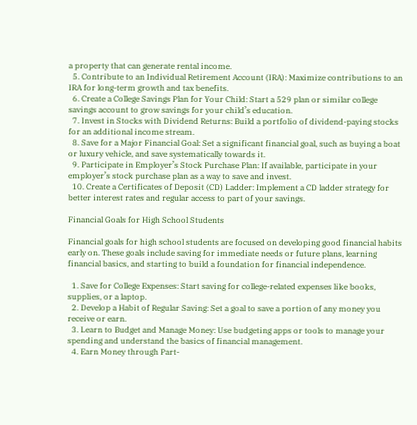a property that can generate rental income.
  5. Contribute to an Individual Retirement Account (IRA): Maximize contributions to an IRA for long-term growth and tax benefits.
  6. Create a College Savings Plan for Your Child: Start a 529 plan or similar college savings account to grow savings for your child’s education.
  7. Invest in Stocks with Dividend Returns: Build a portfolio of dividend-paying stocks for an additional income stream.
  8. Save for a Major Financial Goal: Set a significant financial goal, such as buying a boat or luxury vehicle, and save systematically towards it.
  9. Participate in Employer’s Stock Purchase Plan: If available, participate in your employer’s stock purchase plan as a way to save and invest.
  10. Create a Certificates of Deposit (CD) Ladder: Implement a CD ladder strategy for better interest rates and regular access to part of your savings.

Financial Goals for High School Students

Financial goals for high school students are focused on developing good financial habits early on. These goals include saving for immediate needs or future plans, learning financial basics, and starting to build a foundation for financial independence.

  1. Save for College Expenses: Start saving for college-related expenses like books, supplies, or a laptop.
  2. Develop a Habit of Regular Saving: Set a goal to save a portion of any money you receive or earn.
  3. Learn to Budget and Manage Money: Use budgeting apps or tools to manage your spending and understand the basics of financial management.
  4. Earn Money through Part-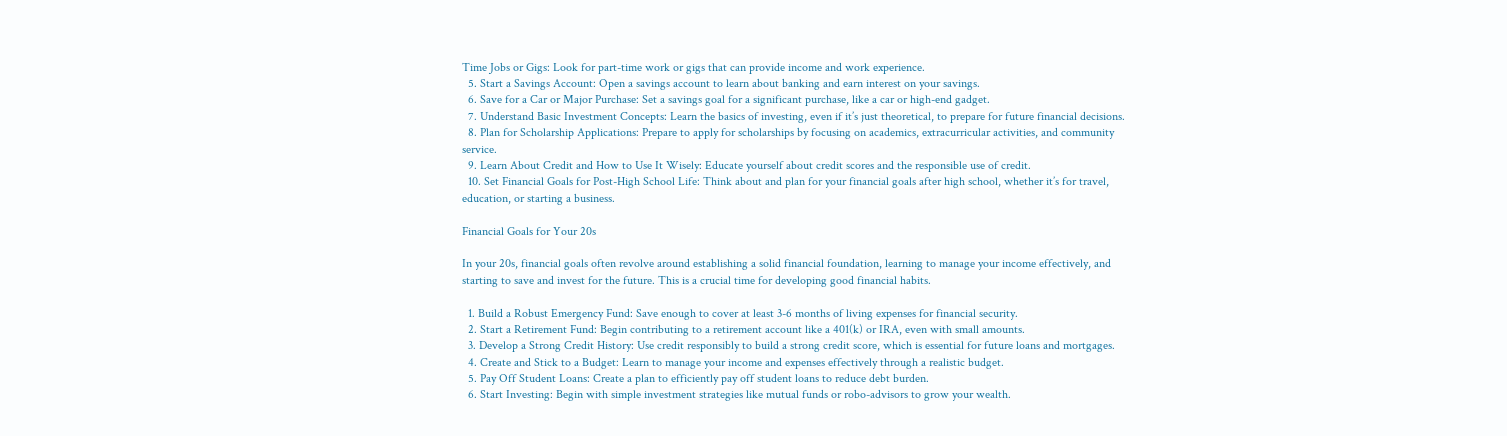Time Jobs or Gigs: Look for part-time work or gigs that can provide income and work experience.
  5. Start a Savings Account: Open a savings account to learn about banking and earn interest on your savings.
  6. Save for a Car or Major Purchase: Set a savings goal for a significant purchase, like a car or high-end gadget.
  7. Understand Basic Investment Concepts: Learn the basics of investing, even if it’s just theoretical, to prepare for future financial decisions.
  8. Plan for Scholarship Applications: Prepare to apply for scholarships by focusing on academics, extracurricular activities, and community service.
  9. Learn About Credit and How to Use It Wisely: Educate yourself about credit scores and the responsible use of credit.
  10. Set Financial Goals for Post-High School Life: Think about and plan for your financial goals after high school, whether it’s for travel, education, or starting a business.

Financial Goals for Your 20s

In your 20s, financial goals often revolve around establishing a solid financial foundation, learning to manage your income effectively, and starting to save and invest for the future. This is a crucial time for developing good financial habits.

  1. Build a Robust Emergency Fund: Save enough to cover at least 3-6 months of living expenses for financial security.
  2. Start a Retirement Fund: Begin contributing to a retirement account like a 401(k) or IRA, even with small amounts.
  3. Develop a Strong Credit History: Use credit responsibly to build a strong credit score, which is essential for future loans and mortgages.
  4. Create and Stick to a Budget: Learn to manage your income and expenses effectively through a realistic budget.
  5. Pay Off Student Loans: Create a plan to efficiently pay off student loans to reduce debt burden.
  6. Start Investing: Begin with simple investment strategies like mutual funds or robo-advisors to grow your wealth.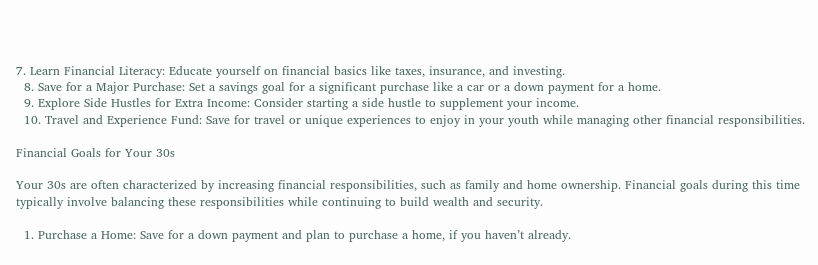7. Learn Financial Literacy: Educate yourself on financial basics like taxes, insurance, and investing.
  8. Save for a Major Purchase: Set a savings goal for a significant purchase like a car or a down payment for a home.
  9. Explore Side Hustles for Extra Income: Consider starting a side hustle to supplement your income.
  10. Travel and Experience Fund: Save for travel or unique experiences to enjoy in your youth while managing other financial responsibilities.

Financial Goals for Your 30s

Your 30s are often characterized by increasing financial responsibilities, such as family and home ownership. Financial goals during this time typically involve balancing these responsibilities while continuing to build wealth and security.

  1. Purchase a Home: Save for a down payment and plan to purchase a home, if you haven’t already.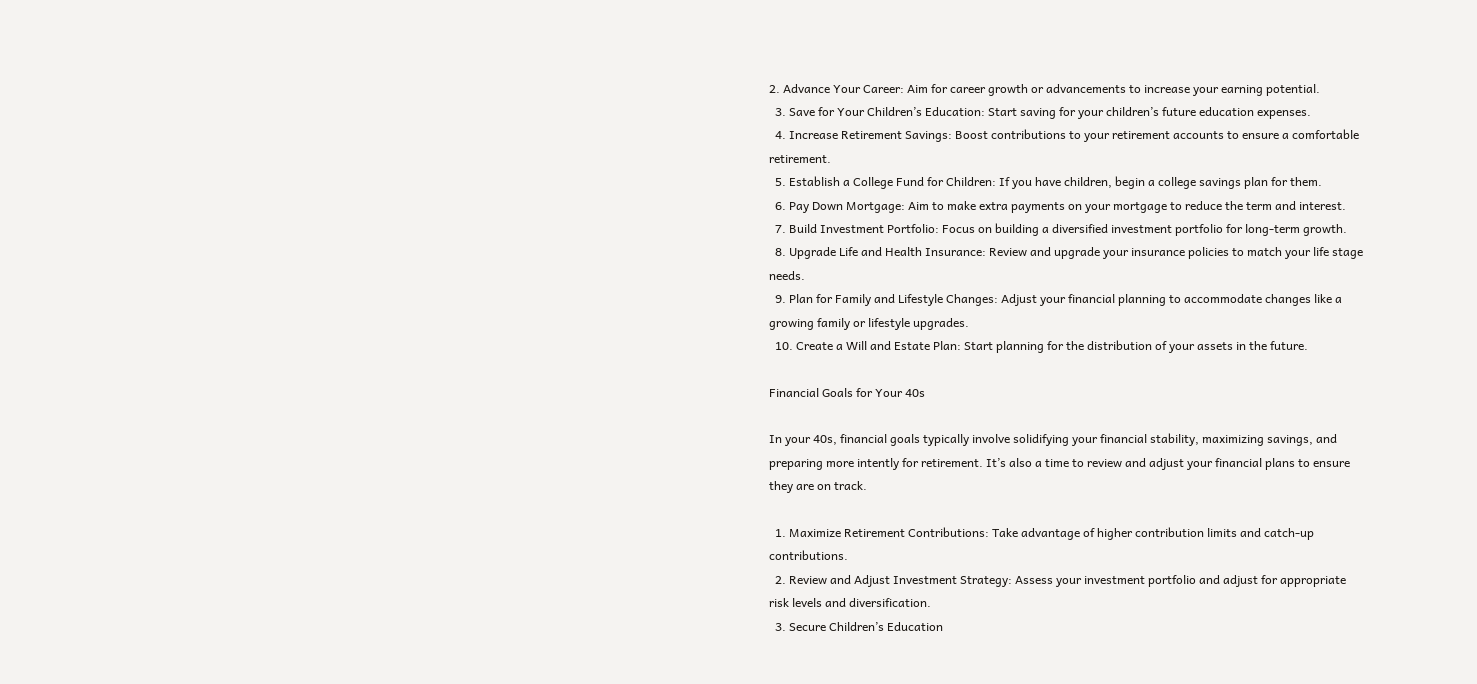2. Advance Your Career: Aim for career growth or advancements to increase your earning potential.
  3. Save for Your Children’s Education: Start saving for your children’s future education expenses.
  4. Increase Retirement Savings: Boost contributions to your retirement accounts to ensure a comfortable retirement.
  5. Establish a College Fund for Children: If you have children, begin a college savings plan for them.
  6. Pay Down Mortgage: Aim to make extra payments on your mortgage to reduce the term and interest.
  7. Build Investment Portfolio: Focus on building a diversified investment portfolio for long-term growth.
  8. Upgrade Life and Health Insurance: Review and upgrade your insurance policies to match your life stage needs.
  9. Plan for Family and Lifestyle Changes: Adjust your financial planning to accommodate changes like a growing family or lifestyle upgrades.
  10. Create a Will and Estate Plan: Start planning for the distribution of your assets in the future.

Financial Goals for Your 40s

In your 40s, financial goals typically involve solidifying your financial stability, maximizing savings, and preparing more intently for retirement. It’s also a time to review and adjust your financial plans to ensure they are on track.

  1. Maximize Retirement Contributions: Take advantage of higher contribution limits and catch-up contributions.
  2. Review and Adjust Investment Strategy: Assess your investment portfolio and adjust for appropriate risk levels and diversification.
  3. Secure Children’s Education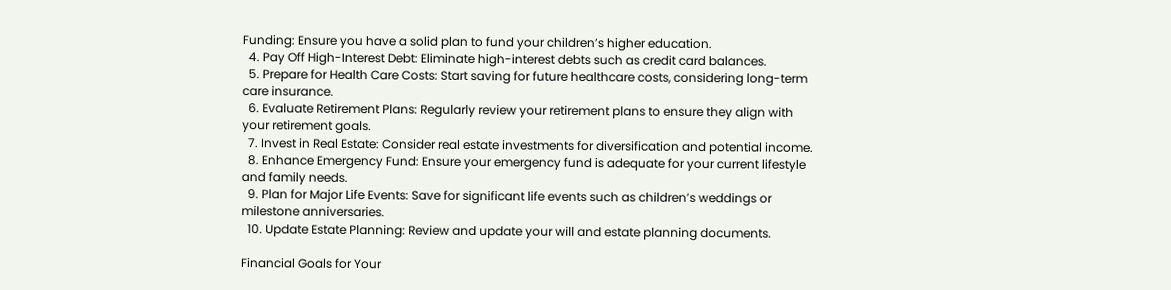Funding: Ensure you have a solid plan to fund your children’s higher education.
  4. Pay Off High-Interest Debt: Eliminate high-interest debts such as credit card balances.
  5. Prepare for Health Care Costs: Start saving for future healthcare costs, considering long-term care insurance.
  6. Evaluate Retirement Plans: Regularly review your retirement plans to ensure they align with your retirement goals.
  7. Invest in Real Estate: Consider real estate investments for diversification and potential income.
  8. Enhance Emergency Fund: Ensure your emergency fund is adequate for your current lifestyle and family needs.
  9. Plan for Major Life Events: Save for significant life events such as children’s weddings or milestone anniversaries.
  10. Update Estate Planning: Review and update your will and estate planning documents.

Financial Goals for Your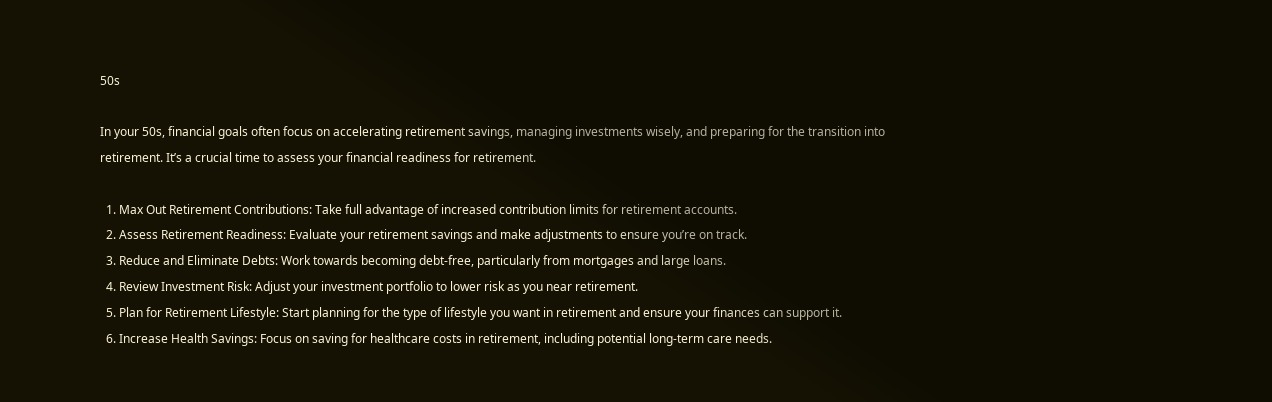50s

In your 50s, financial goals often focus on accelerating retirement savings, managing investments wisely, and preparing for the transition into retirement. It’s a crucial time to assess your financial readiness for retirement.

  1. Max Out Retirement Contributions: Take full advantage of increased contribution limits for retirement accounts.
  2. Assess Retirement Readiness: Evaluate your retirement savings and make adjustments to ensure you’re on track.
  3. Reduce and Eliminate Debts: Work towards becoming debt-free, particularly from mortgages and large loans.
  4. Review Investment Risk: Adjust your investment portfolio to lower risk as you near retirement.
  5. Plan for Retirement Lifestyle: Start planning for the type of lifestyle you want in retirement and ensure your finances can support it.
  6. Increase Health Savings: Focus on saving for healthcare costs in retirement, including potential long-term care needs.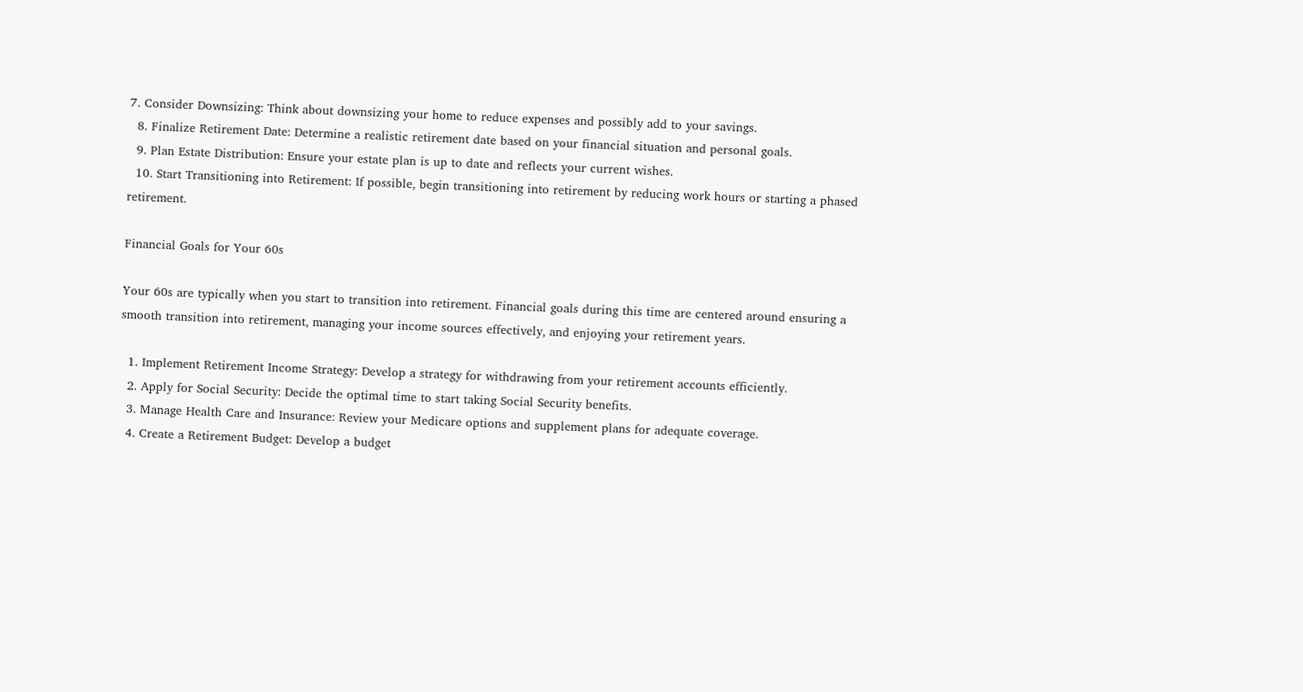7. Consider Downsizing: Think about downsizing your home to reduce expenses and possibly add to your savings.
  8. Finalize Retirement Date: Determine a realistic retirement date based on your financial situation and personal goals.
  9. Plan Estate Distribution: Ensure your estate plan is up to date and reflects your current wishes.
  10. Start Transitioning into Retirement: If possible, begin transitioning into retirement by reducing work hours or starting a phased retirement.

Financial Goals for Your 60s

Your 60s are typically when you start to transition into retirement. Financial goals during this time are centered around ensuring a smooth transition into retirement, managing your income sources effectively, and enjoying your retirement years.

  1. Implement Retirement Income Strategy: Develop a strategy for withdrawing from your retirement accounts efficiently.
  2. Apply for Social Security: Decide the optimal time to start taking Social Security benefits.
  3. Manage Health Care and Insurance: Review your Medicare options and supplement plans for adequate coverage.
  4. Create a Retirement Budget: Develop a budget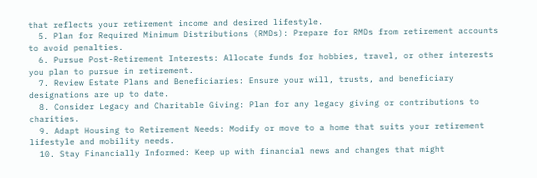that reflects your retirement income and desired lifestyle.
  5. Plan for Required Minimum Distributions (RMDs): Prepare for RMDs from retirement accounts to avoid penalties.
  6. Pursue Post-Retirement Interests: Allocate funds for hobbies, travel, or other interests you plan to pursue in retirement.
  7. Review Estate Plans and Beneficiaries: Ensure your will, trusts, and beneficiary designations are up to date.
  8. Consider Legacy and Charitable Giving: Plan for any legacy giving or contributions to charities.
  9. Adapt Housing to Retirement Needs: Modify or move to a home that suits your retirement lifestyle and mobility needs.
  10. Stay Financially Informed: Keep up with financial news and changes that might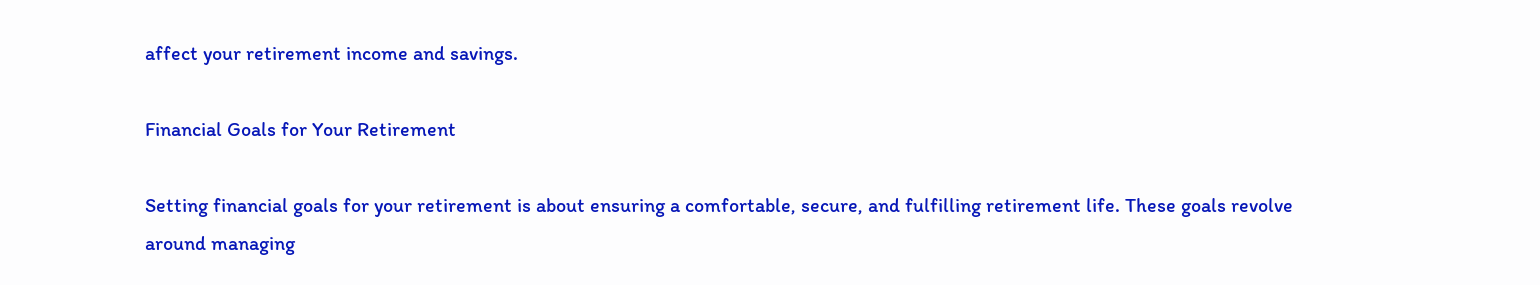affect your retirement income and savings.

Financial Goals for Your Retirement

Setting financial goals for your retirement is about ensuring a comfortable, secure, and fulfilling retirement life. These goals revolve around managing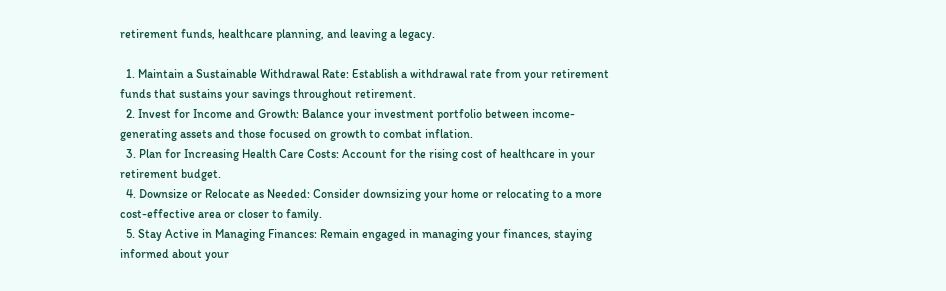retirement funds, healthcare planning, and leaving a legacy.

  1. Maintain a Sustainable Withdrawal Rate: Establish a withdrawal rate from your retirement funds that sustains your savings throughout retirement.
  2. Invest for Income and Growth: Balance your investment portfolio between income-generating assets and those focused on growth to combat inflation.
  3. Plan for Increasing Health Care Costs: Account for the rising cost of healthcare in your retirement budget.
  4. Downsize or Relocate as Needed: Consider downsizing your home or relocating to a more cost-effective area or closer to family.
  5. Stay Active in Managing Finances: Remain engaged in managing your finances, staying informed about your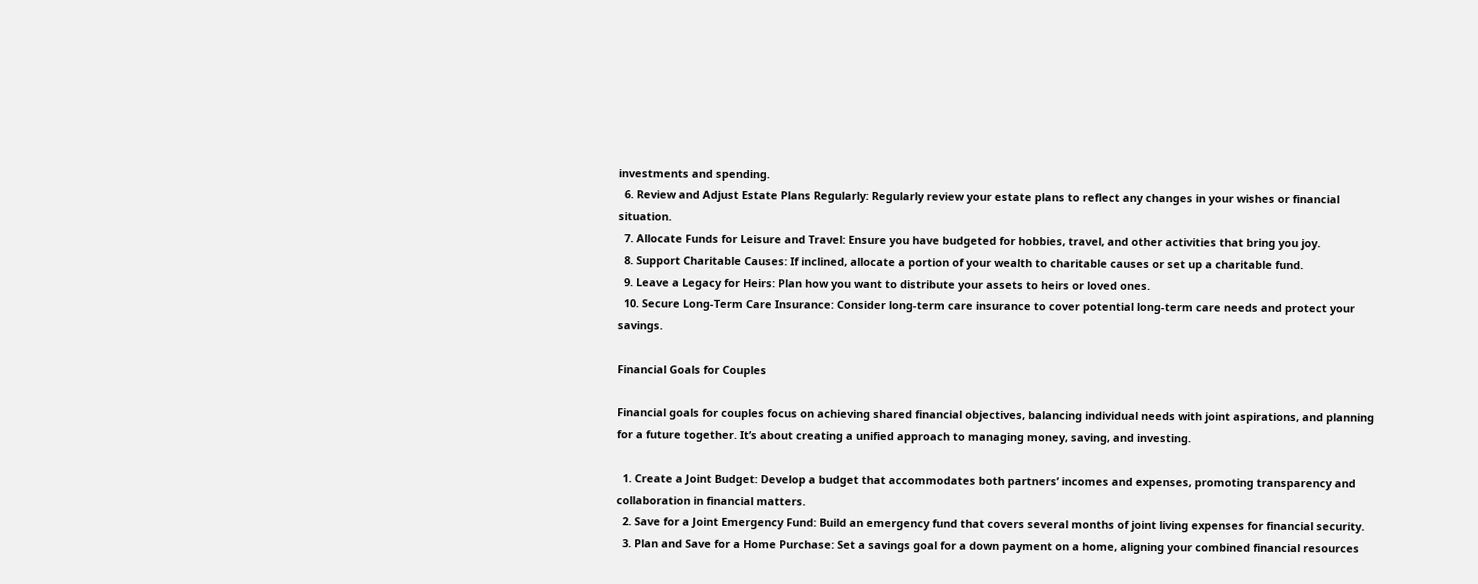investments and spending.
  6. Review and Adjust Estate Plans Regularly: Regularly review your estate plans to reflect any changes in your wishes or financial situation.
  7. Allocate Funds for Leisure and Travel: Ensure you have budgeted for hobbies, travel, and other activities that bring you joy.
  8. Support Charitable Causes: If inclined, allocate a portion of your wealth to charitable causes or set up a charitable fund.
  9. Leave a Legacy for Heirs: Plan how you want to distribute your assets to heirs or loved ones.
  10. Secure Long-Term Care Insurance: Consider long-term care insurance to cover potential long-term care needs and protect your savings.

Financial Goals for Couples

Financial goals for couples focus on achieving shared financial objectives, balancing individual needs with joint aspirations, and planning for a future together. It’s about creating a unified approach to managing money, saving, and investing.

  1. Create a Joint Budget: Develop a budget that accommodates both partners’ incomes and expenses, promoting transparency and collaboration in financial matters.
  2. Save for a Joint Emergency Fund: Build an emergency fund that covers several months of joint living expenses for financial security.
  3. Plan and Save for a Home Purchase: Set a savings goal for a down payment on a home, aligning your combined financial resources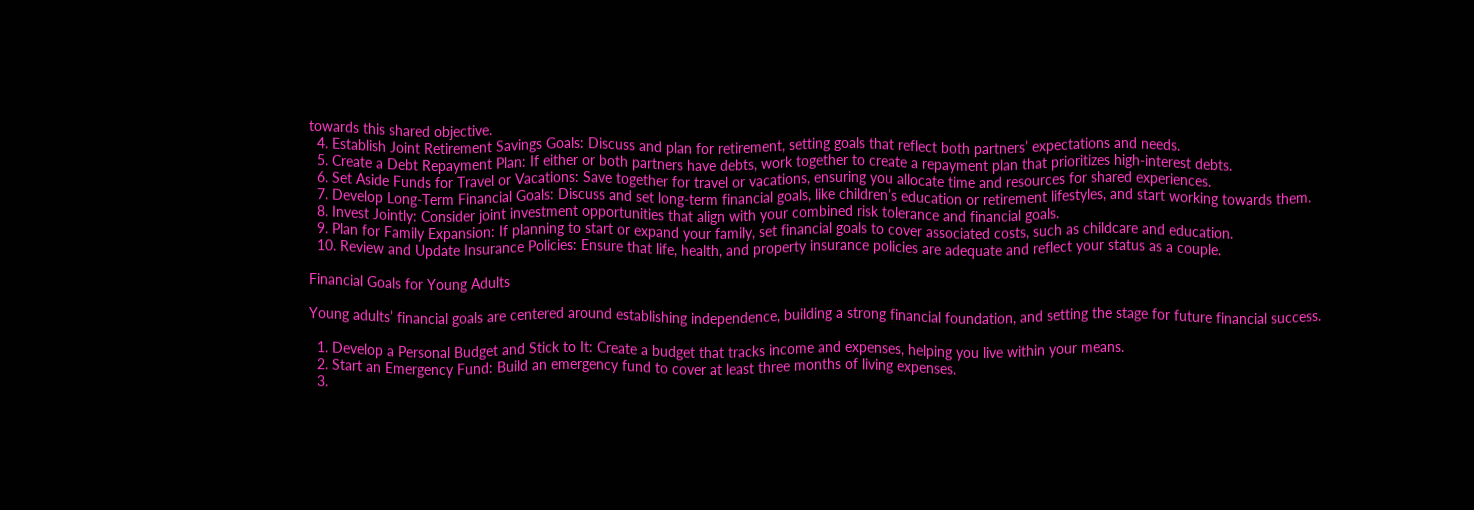towards this shared objective.
  4. Establish Joint Retirement Savings Goals: Discuss and plan for retirement, setting goals that reflect both partners’ expectations and needs.
  5. Create a Debt Repayment Plan: If either or both partners have debts, work together to create a repayment plan that prioritizes high-interest debts.
  6. Set Aside Funds for Travel or Vacations: Save together for travel or vacations, ensuring you allocate time and resources for shared experiences.
  7. Develop Long-Term Financial Goals: Discuss and set long-term financial goals, like children’s education or retirement lifestyles, and start working towards them.
  8. Invest Jointly: Consider joint investment opportunities that align with your combined risk tolerance and financial goals.
  9. Plan for Family Expansion: If planning to start or expand your family, set financial goals to cover associated costs, such as childcare and education.
  10. Review and Update Insurance Policies: Ensure that life, health, and property insurance policies are adequate and reflect your status as a couple.

Financial Goals for Young Adults

Young adults’ financial goals are centered around establishing independence, building a strong financial foundation, and setting the stage for future financial success.

  1. Develop a Personal Budget and Stick to It: Create a budget that tracks income and expenses, helping you live within your means.
  2. Start an Emergency Fund: Build an emergency fund to cover at least three months of living expenses.
  3.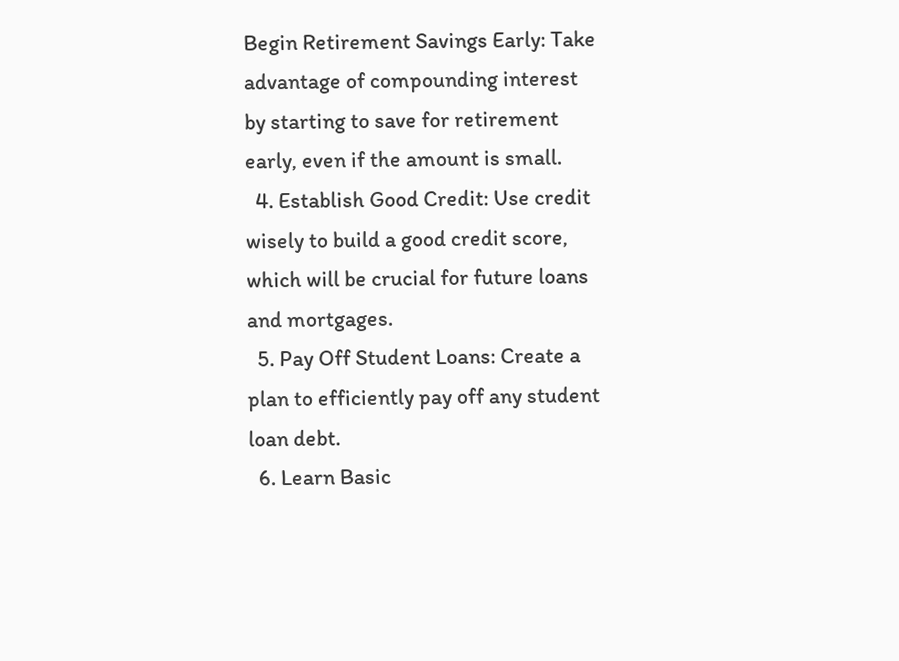Begin Retirement Savings Early: Take advantage of compounding interest by starting to save for retirement early, even if the amount is small.
  4. Establish Good Credit: Use credit wisely to build a good credit score, which will be crucial for future loans and mortgages.
  5. Pay Off Student Loans: Create a plan to efficiently pay off any student loan debt.
  6. Learn Basic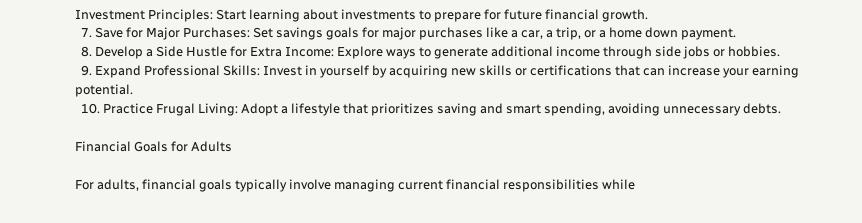Investment Principles: Start learning about investments to prepare for future financial growth.
  7. Save for Major Purchases: Set savings goals for major purchases like a car, a trip, or a home down payment.
  8. Develop a Side Hustle for Extra Income: Explore ways to generate additional income through side jobs or hobbies.
  9. Expand Professional Skills: Invest in yourself by acquiring new skills or certifications that can increase your earning potential.
  10. Practice Frugal Living: Adopt a lifestyle that prioritizes saving and smart spending, avoiding unnecessary debts.

Financial Goals for Adults

For adults, financial goals typically involve managing current financial responsibilities while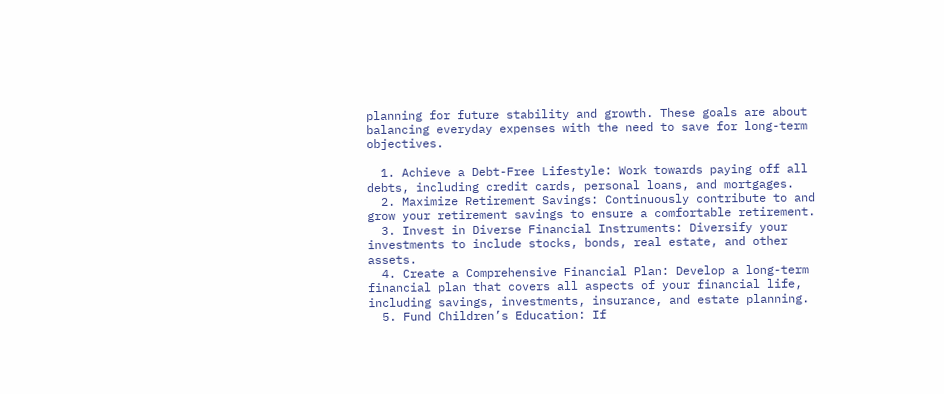planning for future stability and growth. These goals are about balancing everyday expenses with the need to save for long-term objectives.

  1. Achieve a Debt-Free Lifestyle: Work towards paying off all debts, including credit cards, personal loans, and mortgages.
  2. Maximize Retirement Savings: Continuously contribute to and grow your retirement savings to ensure a comfortable retirement.
  3. Invest in Diverse Financial Instruments: Diversify your investments to include stocks, bonds, real estate, and other assets.
  4. Create a Comprehensive Financial Plan: Develop a long-term financial plan that covers all aspects of your financial life, including savings, investments, insurance, and estate planning.
  5. Fund Children’s Education: If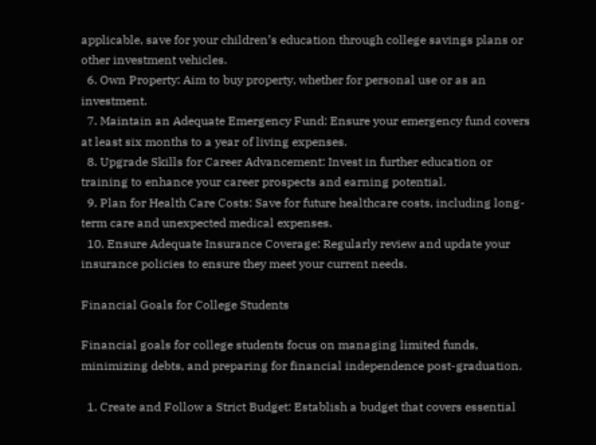applicable, save for your children’s education through college savings plans or other investment vehicles.
  6. Own Property: Aim to buy property, whether for personal use or as an investment.
  7. Maintain an Adequate Emergency Fund: Ensure your emergency fund covers at least six months to a year of living expenses.
  8. Upgrade Skills for Career Advancement: Invest in further education or training to enhance your career prospects and earning potential.
  9. Plan for Health Care Costs: Save for future healthcare costs, including long-term care and unexpected medical expenses.
  10. Ensure Adequate Insurance Coverage: Regularly review and update your insurance policies to ensure they meet your current needs.

Financial Goals for College Students

Financial goals for college students focus on managing limited funds, minimizing debts, and preparing for financial independence post-graduation.

  1. Create and Follow a Strict Budget: Establish a budget that covers essential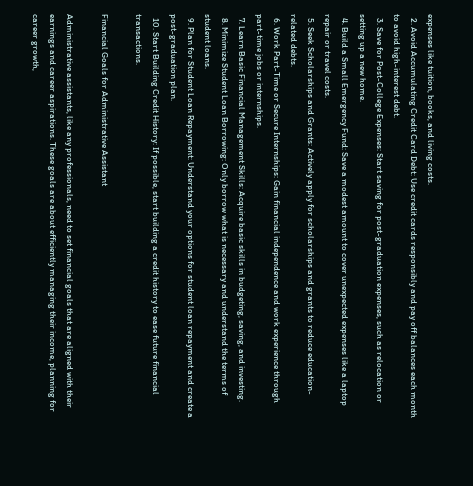expenses like tuition, books, and living costs.
  2. Avoid Accumulating Credit Card Debt: Use credit cards responsibly and pay off balances each month to avoid high-interest debt.
  3. Save for Post-College Expenses: Start saving for post-graduation expenses, such as relocation or setting up a new home.
  4. Build a Small Emergency Fund: Save a modest amount to cover unexpected expenses like a laptop repair or travel costs.
  5. Seek Scholarships and Grants: Actively apply for scholarships and grants to reduce education-related debts.
  6. Work Part-Time or Secure Internships: Gain financial independence and work experience through part-time jobs or internships.
  7. Learn Basic Financial Management Skills: Acquire basic skills in budgeting, saving, and investing.
  8. Minimize Student Loan Borrowing: Only borrow what is necessary and understand the terms of student loans.
  9. Plan for Student Loan Repayment: Understand your options for student loan repayment and create a post-graduation plan.
  10. Start Building Credit History: If possible, start building a credit history to ease future financial transactions.

Financial Goals for Administrative Assistant

Administrative assistants, like any professionals, need to set financial goals that are aligned with their earnings and career aspirations. These goals are about efficiently managing their income, planning for career growth,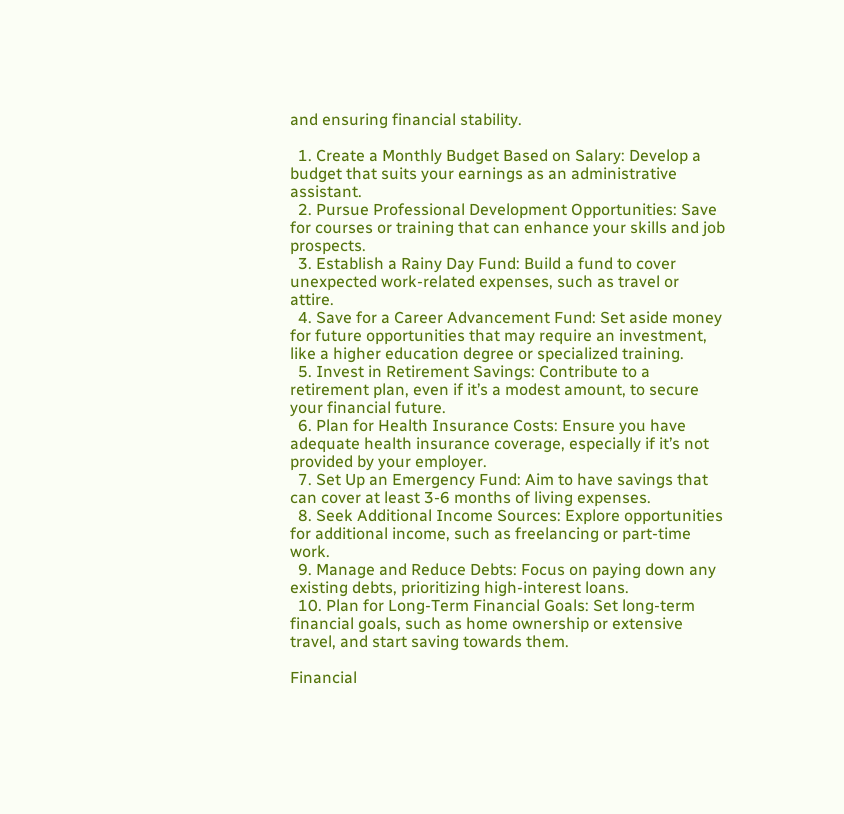and ensuring financial stability.

  1. Create a Monthly Budget Based on Salary: Develop a budget that suits your earnings as an administrative assistant.
  2. Pursue Professional Development Opportunities: Save for courses or training that can enhance your skills and job prospects.
  3. Establish a Rainy Day Fund: Build a fund to cover unexpected work-related expenses, such as travel or attire.
  4. Save for a Career Advancement Fund: Set aside money for future opportunities that may require an investment, like a higher education degree or specialized training.
  5. Invest in Retirement Savings: Contribute to a retirement plan, even if it’s a modest amount, to secure your financial future.
  6. Plan for Health Insurance Costs: Ensure you have adequate health insurance coverage, especially if it’s not provided by your employer.
  7. Set Up an Emergency Fund: Aim to have savings that can cover at least 3-6 months of living expenses.
  8. Seek Additional Income Sources: Explore opportunities for additional income, such as freelancing or part-time work.
  9. Manage and Reduce Debts: Focus on paying down any existing debts, prioritizing high-interest loans.
  10. Plan for Long-Term Financial Goals: Set long-term financial goals, such as home ownership or extensive travel, and start saving towards them.

Financial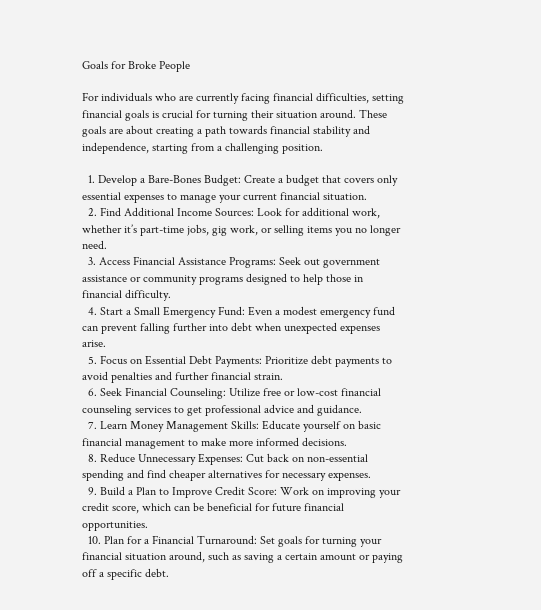Goals for Broke People

For individuals who are currently facing financial difficulties, setting financial goals is crucial for turning their situation around. These goals are about creating a path towards financial stability and independence, starting from a challenging position.

  1. Develop a Bare-Bones Budget: Create a budget that covers only essential expenses to manage your current financial situation.
  2. Find Additional Income Sources: Look for additional work, whether it’s part-time jobs, gig work, or selling items you no longer need.
  3. Access Financial Assistance Programs: Seek out government assistance or community programs designed to help those in financial difficulty.
  4. Start a Small Emergency Fund: Even a modest emergency fund can prevent falling further into debt when unexpected expenses arise.
  5. Focus on Essential Debt Payments: Prioritize debt payments to avoid penalties and further financial strain.
  6. Seek Financial Counseling: Utilize free or low-cost financial counseling services to get professional advice and guidance.
  7. Learn Money Management Skills: Educate yourself on basic financial management to make more informed decisions.
  8. Reduce Unnecessary Expenses: Cut back on non-essential spending and find cheaper alternatives for necessary expenses.
  9. Build a Plan to Improve Credit Score: Work on improving your credit score, which can be beneficial for future financial opportunities.
  10. Plan for a Financial Turnaround: Set goals for turning your financial situation around, such as saving a certain amount or paying off a specific debt.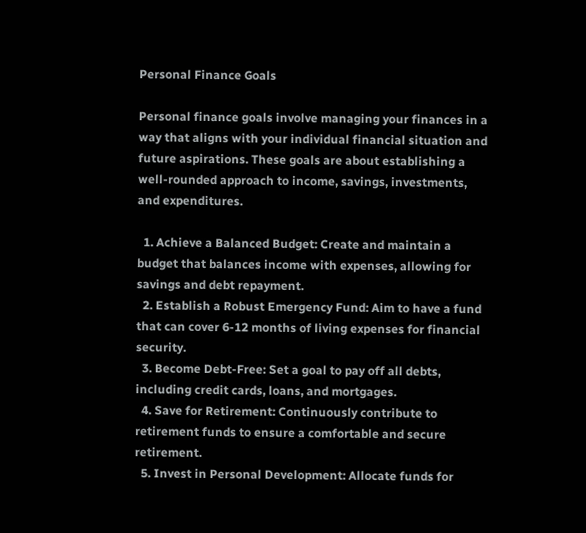Personal Finance Goals

Personal finance goals involve managing your finances in a way that aligns with your individual financial situation and future aspirations. These goals are about establishing a well-rounded approach to income, savings, investments, and expenditures.

  1. Achieve a Balanced Budget: Create and maintain a budget that balances income with expenses, allowing for savings and debt repayment.
  2. Establish a Robust Emergency Fund: Aim to have a fund that can cover 6-12 months of living expenses for financial security.
  3. Become Debt-Free: Set a goal to pay off all debts, including credit cards, loans, and mortgages.
  4. Save for Retirement: Continuously contribute to retirement funds to ensure a comfortable and secure retirement.
  5. Invest in Personal Development: Allocate funds for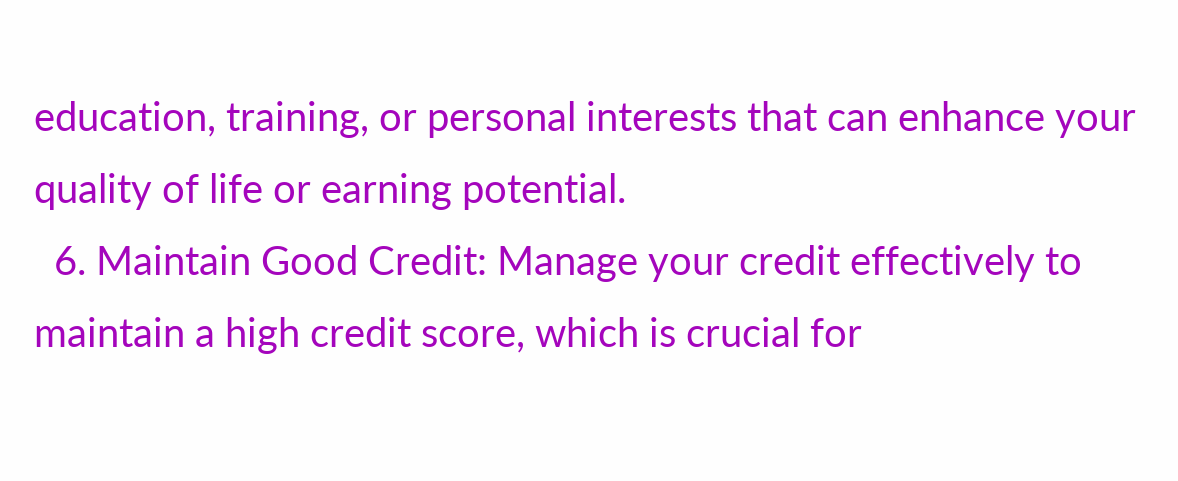education, training, or personal interests that can enhance your quality of life or earning potential.
  6. Maintain Good Credit: Manage your credit effectively to maintain a high credit score, which is crucial for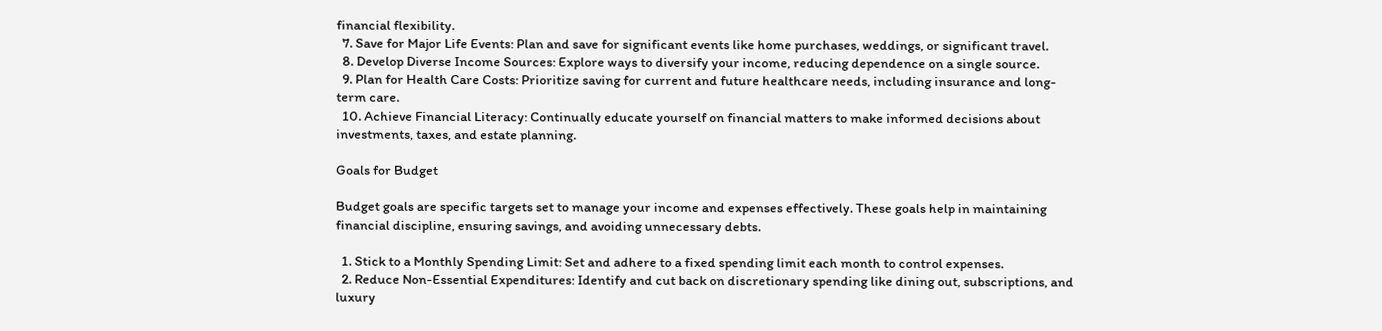financial flexibility.
  7. Save for Major Life Events: Plan and save for significant events like home purchases, weddings, or significant travel.
  8. Develop Diverse Income Sources: Explore ways to diversify your income, reducing dependence on a single source.
  9. Plan for Health Care Costs: Prioritize saving for current and future healthcare needs, including insurance and long-term care.
  10. Achieve Financial Literacy: Continually educate yourself on financial matters to make informed decisions about investments, taxes, and estate planning.

Goals for Budget

Budget goals are specific targets set to manage your income and expenses effectively. These goals help in maintaining financial discipline, ensuring savings, and avoiding unnecessary debts.

  1. Stick to a Monthly Spending Limit: Set and adhere to a fixed spending limit each month to control expenses.
  2. Reduce Non-Essential Expenditures: Identify and cut back on discretionary spending like dining out, subscriptions, and luxury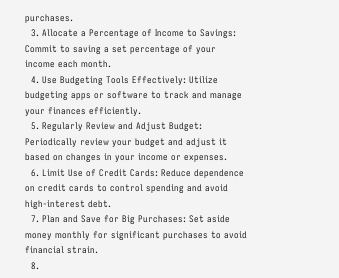purchases.
  3. Allocate a Percentage of Income to Savings: Commit to saving a set percentage of your income each month.
  4. Use Budgeting Tools Effectively: Utilize budgeting apps or software to track and manage your finances efficiently.
  5. Regularly Review and Adjust Budget: Periodically review your budget and adjust it based on changes in your income or expenses.
  6. Limit Use of Credit Cards: Reduce dependence on credit cards to control spending and avoid high-interest debt.
  7. Plan and Save for Big Purchases: Set aside money monthly for significant purchases to avoid financial strain.
  8.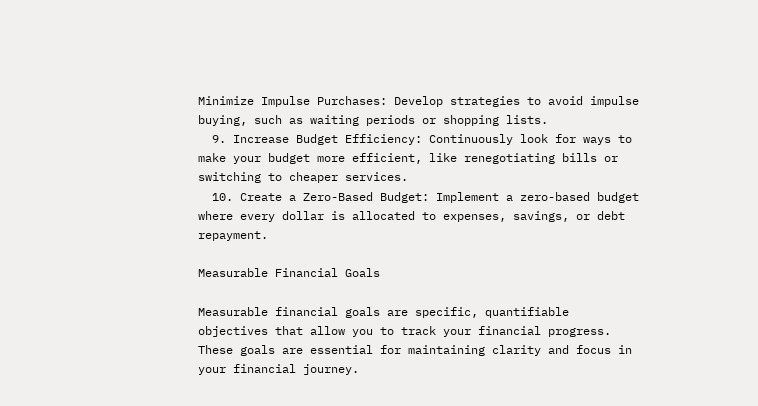Minimize Impulse Purchases: Develop strategies to avoid impulse buying, such as waiting periods or shopping lists.
  9. Increase Budget Efficiency: Continuously look for ways to make your budget more efficient, like renegotiating bills or switching to cheaper services.
  10. Create a Zero-Based Budget: Implement a zero-based budget where every dollar is allocated to expenses, savings, or debt repayment.

Measurable Financial Goals

Measurable financial goals are specific, quantifiable objectives that allow you to track your financial progress. These goals are essential for maintaining clarity and focus in your financial journey.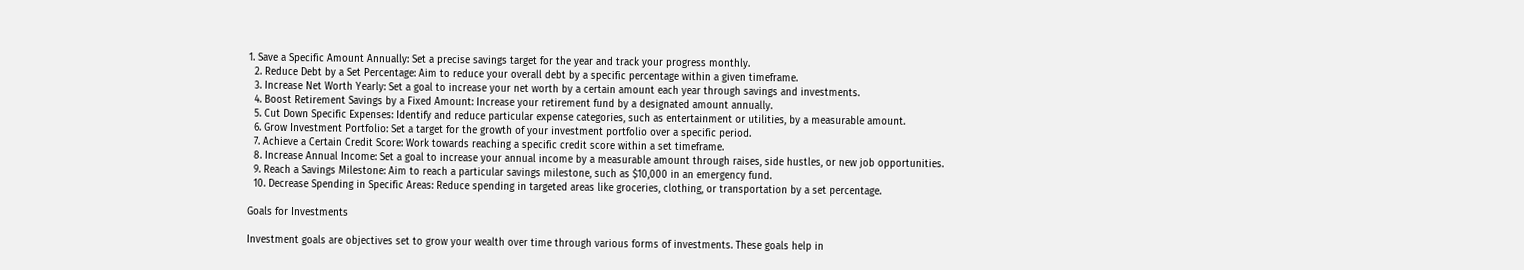1. Save a Specific Amount Annually: Set a precise savings target for the year and track your progress monthly.
  2. Reduce Debt by a Set Percentage: Aim to reduce your overall debt by a specific percentage within a given timeframe.
  3. Increase Net Worth Yearly: Set a goal to increase your net worth by a certain amount each year through savings and investments.
  4. Boost Retirement Savings by a Fixed Amount: Increase your retirement fund by a designated amount annually.
  5. Cut Down Specific Expenses: Identify and reduce particular expense categories, such as entertainment or utilities, by a measurable amount.
  6. Grow Investment Portfolio: Set a target for the growth of your investment portfolio over a specific period.
  7. Achieve a Certain Credit Score: Work towards reaching a specific credit score within a set timeframe.
  8. Increase Annual Income: Set a goal to increase your annual income by a measurable amount through raises, side hustles, or new job opportunities.
  9. Reach a Savings Milestone: Aim to reach a particular savings milestone, such as $10,000 in an emergency fund.
  10. Decrease Spending in Specific Areas: Reduce spending in targeted areas like groceries, clothing, or transportation by a set percentage.

Goals for Investments

Investment goals are objectives set to grow your wealth over time through various forms of investments. These goals help in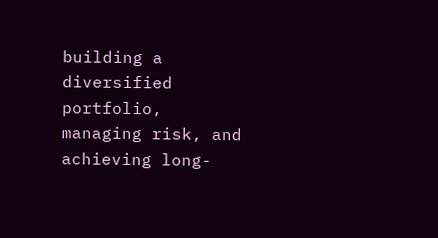building a diversified portfolio, managing risk, and achieving long-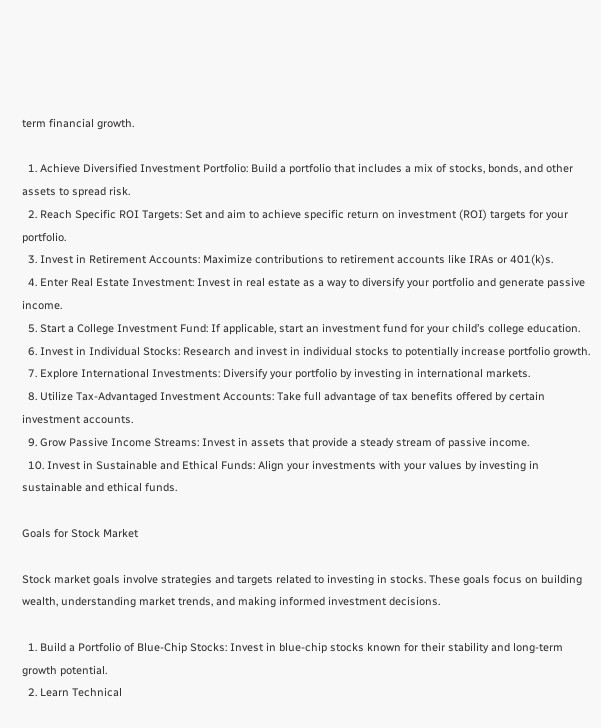term financial growth.

  1. Achieve Diversified Investment Portfolio: Build a portfolio that includes a mix of stocks, bonds, and other assets to spread risk.
  2. Reach Specific ROI Targets: Set and aim to achieve specific return on investment (ROI) targets for your portfolio.
  3. Invest in Retirement Accounts: Maximize contributions to retirement accounts like IRAs or 401(k)s.
  4. Enter Real Estate Investment: Invest in real estate as a way to diversify your portfolio and generate passive income.
  5. Start a College Investment Fund: If applicable, start an investment fund for your child’s college education.
  6. Invest in Individual Stocks: Research and invest in individual stocks to potentially increase portfolio growth.
  7. Explore International Investments: Diversify your portfolio by investing in international markets.
  8. Utilize Tax-Advantaged Investment Accounts: Take full advantage of tax benefits offered by certain investment accounts.
  9. Grow Passive Income Streams: Invest in assets that provide a steady stream of passive income.
  10. Invest in Sustainable and Ethical Funds: Align your investments with your values by investing in sustainable and ethical funds.

Goals for Stock Market

Stock market goals involve strategies and targets related to investing in stocks. These goals focus on building wealth, understanding market trends, and making informed investment decisions.

  1. Build a Portfolio of Blue-Chip Stocks: Invest in blue-chip stocks known for their stability and long-term growth potential.
  2. Learn Technical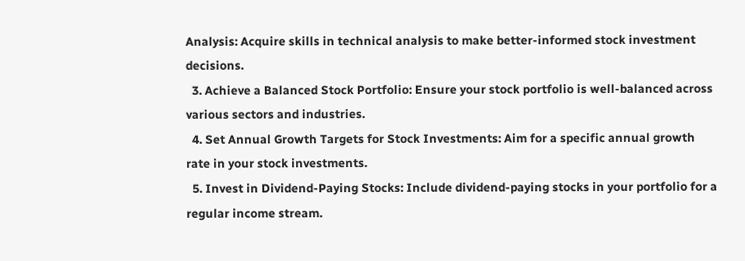Analysis: Acquire skills in technical analysis to make better-informed stock investment decisions.
  3. Achieve a Balanced Stock Portfolio: Ensure your stock portfolio is well-balanced across various sectors and industries.
  4. Set Annual Growth Targets for Stock Investments: Aim for a specific annual growth rate in your stock investments.
  5. Invest in Dividend-Paying Stocks: Include dividend-paying stocks in your portfolio for a regular income stream.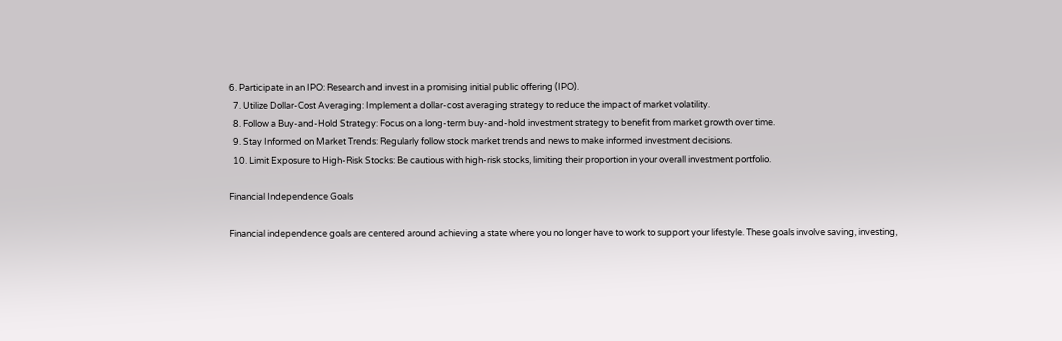6. Participate in an IPO: Research and invest in a promising initial public offering (IPO).
  7. Utilize Dollar-Cost Averaging: Implement a dollar-cost averaging strategy to reduce the impact of market volatility.
  8. Follow a Buy-and-Hold Strategy: Focus on a long-term buy-and-hold investment strategy to benefit from market growth over time.
  9. Stay Informed on Market Trends: Regularly follow stock market trends and news to make informed investment decisions.
  10. Limit Exposure to High-Risk Stocks: Be cautious with high-risk stocks, limiting their proportion in your overall investment portfolio.

Financial Independence Goals

Financial independence goals are centered around achieving a state where you no longer have to work to support your lifestyle. These goals involve saving, investing,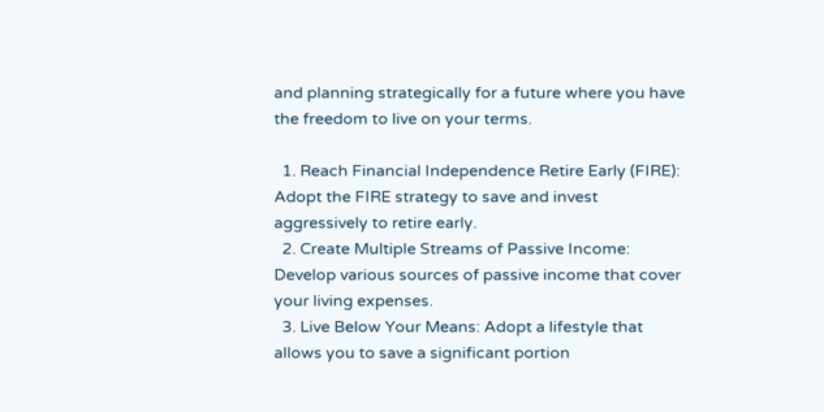and planning strategically for a future where you have the freedom to live on your terms.

  1. Reach Financial Independence Retire Early (FIRE): Adopt the FIRE strategy to save and invest aggressively to retire early.
  2. Create Multiple Streams of Passive Income: Develop various sources of passive income that cover your living expenses.
  3. Live Below Your Means: Adopt a lifestyle that allows you to save a significant portion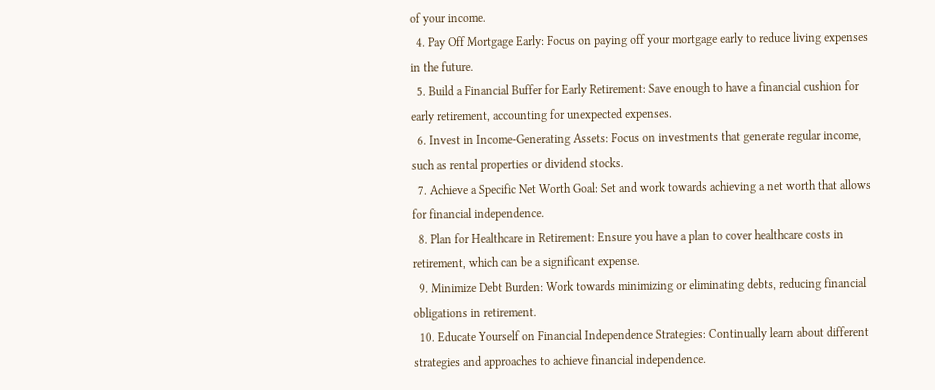of your income.
  4. Pay Off Mortgage Early: Focus on paying off your mortgage early to reduce living expenses in the future.
  5. Build a Financial Buffer for Early Retirement: Save enough to have a financial cushion for early retirement, accounting for unexpected expenses.
  6. Invest in Income-Generating Assets: Focus on investments that generate regular income, such as rental properties or dividend stocks.
  7. Achieve a Specific Net Worth Goal: Set and work towards achieving a net worth that allows for financial independence.
  8. Plan for Healthcare in Retirement: Ensure you have a plan to cover healthcare costs in retirement, which can be a significant expense.
  9. Minimize Debt Burden: Work towards minimizing or eliminating debts, reducing financial obligations in retirement.
  10. Educate Yourself on Financial Independence Strategies: Continually learn about different strategies and approaches to achieve financial independence.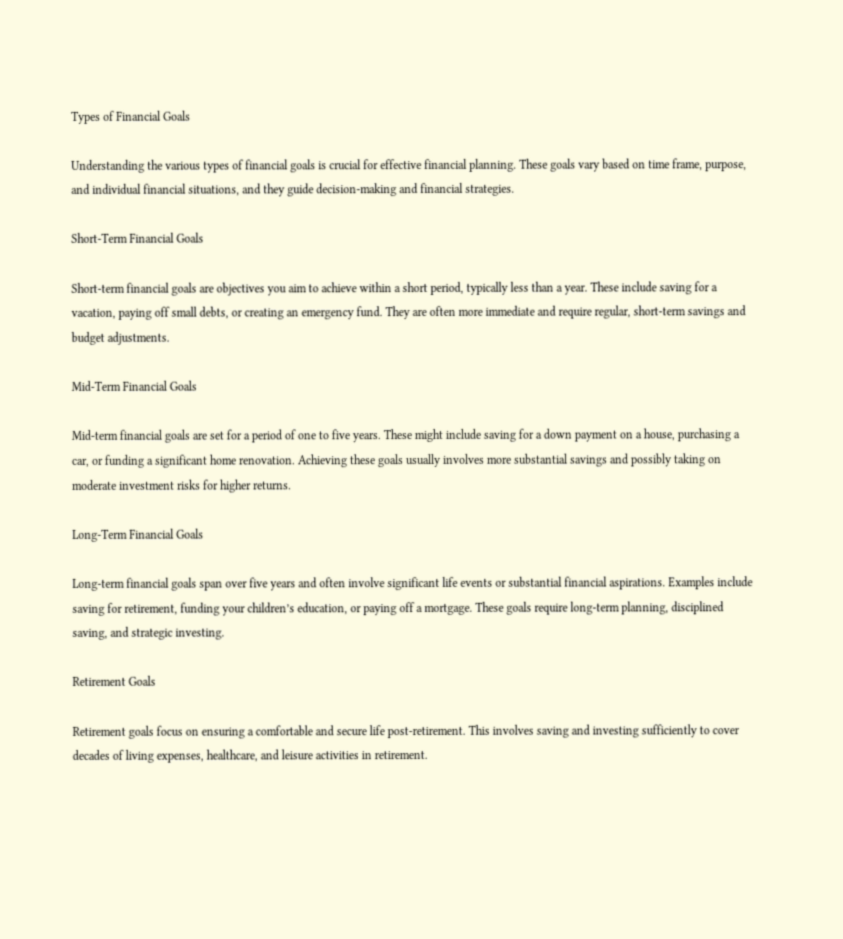Types of Financial Goals

Understanding the various types of financial goals is crucial for effective financial planning. These goals vary based on time frame, purpose, and individual financial situations, and they guide decision-making and financial strategies.

Short-Term Financial Goals

Short-term financial goals are objectives you aim to achieve within a short period, typically less than a year. These include saving for a vacation, paying off small debts, or creating an emergency fund. They are often more immediate and require regular, short-term savings and budget adjustments.

Mid-Term Financial Goals

Mid-term financial goals are set for a period of one to five years. These might include saving for a down payment on a house, purchasing a car, or funding a significant home renovation. Achieving these goals usually involves more substantial savings and possibly taking on moderate investment risks for higher returns.

Long-Term Financial Goals

Long-term financial goals span over five years and often involve significant life events or substantial financial aspirations. Examples include saving for retirement, funding your children’s education, or paying off a mortgage. These goals require long-term planning, disciplined saving, and strategic investing.

Retirement Goals

Retirement goals focus on ensuring a comfortable and secure life post-retirement. This involves saving and investing sufficiently to cover decades of living expenses, healthcare, and leisure activities in retirement.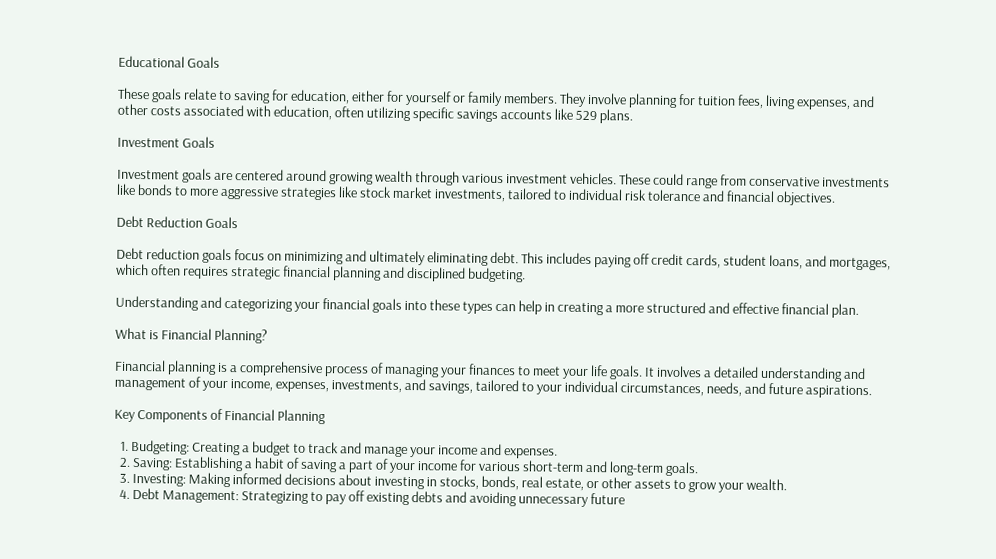Educational Goals

These goals relate to saving for education, either for yourself or family members. They involve planning for tuition fees, living expenses, and other costs associated with education, often utilizing specific savings accounts like 529 plans.

Investment Goals

Investment goals are centered around growing wealth through various investment vehicles. These could range from conservative investments like bonds to more aggressive strategies like stock market investments, tailored to individual risk tolerance and financial objectives.

Debt Reduction Goals

Debt reduction goals focus on minimizing and ultimately eliminating debt. This includes paying off credit cards, student loans, and mortgages, which often requires strategic financial planning and disciplined budgeting.

Understanding and categorizing your financial goals into these types can help in creating a more structured and effective financial plan.

What is Financial Planning?

Financial planning is a comprehensive process of managing your finances to meet your life goals. It involves a detailed understanding and management of your income, expenses, investments, and savings, tailored to your individual circumstances, needs, and future aspirations.

Key Components of Financial Planning

  1. Budgeting: Creating a budget to track and manage your income and expenses.
  2. Saving: Establishing a habit of saving a part of your income for various short-term and long-term goals.
  3. Investing: Making informed decisions about investing in stocks, bonds, real estate, or other assets to grow your wealth.
  4. Debt Management: Strategizing to pay off existing debts and avoiding unnecessary future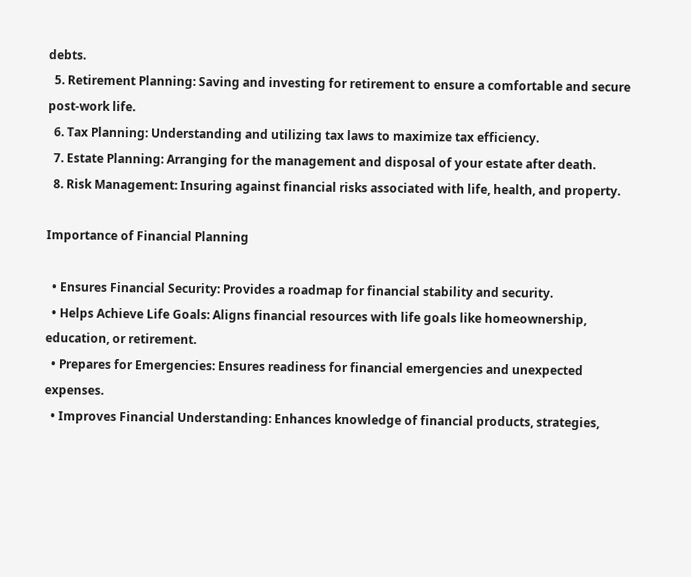debts.
  5. Retirement Planning: Saving and investing for retirement to ensure a comfortable and secure post-work life.
  6. Tax Planning: Understanding and utilizing tax laws to maximize tax efficiency.
  7. Estate Planning: Arranging for the management and disposal of your estate after death.
  8. Risk Management: Insuring against financial risks associated with life, health, and property.

Importance of Financial Planning

  • Ensures Financial Security: Provides a roadmap for financial stability and security.
  • Helps Achieve Life Goals: Aligns financial resources with life goals like homeownership, education, or retirement.
  • Prepares for Emergencies: Ensures readiness for financial emergencies and unexpected expenses.
  • Improves Financial Understanding: Enhances knowledge of financial products, strategies,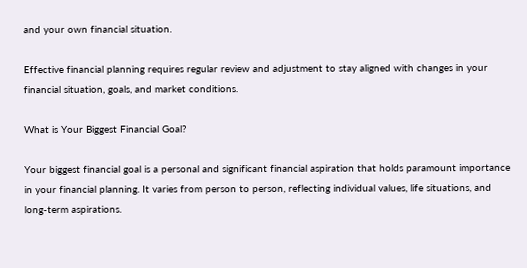and your own financial situation.

Effective financial planning requires regular review and adjustment to stay aligned with changes in your financial situation, goals, and market conditions.

What is Your Biggest Financial Goal?

Your biggest financial goal is a personal and significant financial aspiration that holds paramount importance in your financial planning. It varies from person to person, reflecting individual values, life situations, and long-term aspirations.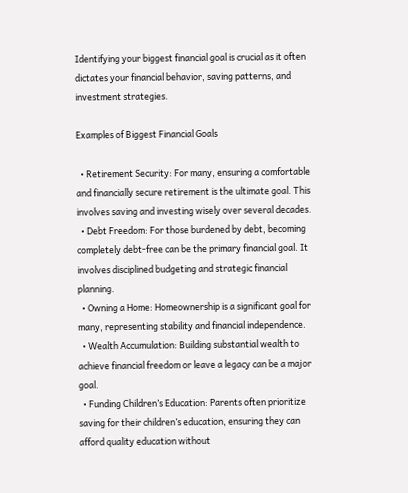Identifying your biggest financial goal is crucial as it often dictates your financial behavior, saving patterns, and investment strategies.

Examples of Biggest Financial Goals

  • Retirement Security: For many, ensuring a comfortable and financially secure retirement is the ultimate goal. This involves saving and investing wisely over several decades.
  • Debt Freedom: For those burdened by debt, becoming completely debt-free can be the primary financial goal. It involves disciplined budgeting and strategic financial planning.
  • Owning a Home: Homeownership is a significant goal for many, representing stability and financial independence.
  • Wealth Accumulation: Building substantial wealth to achieve financial freedom or leave a legacy can be a major goal.
  • Funding Children’s Education: Parents often prioritize saving for their children’s education, ensuring they can afford quality education without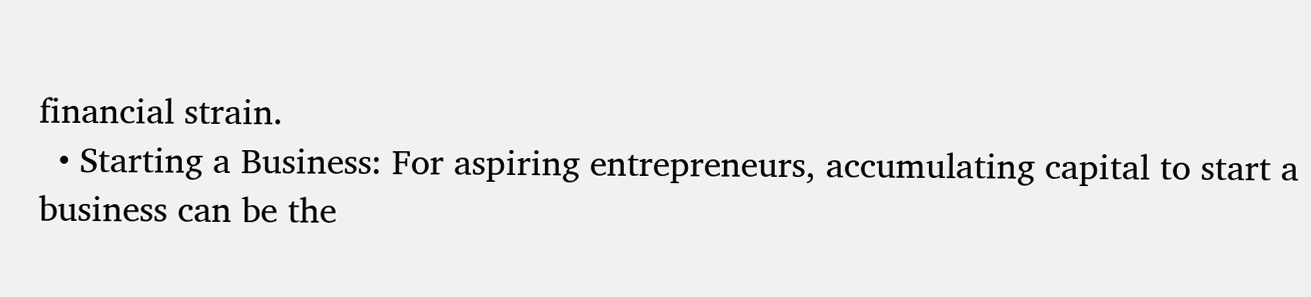financial strain.
  • Starting a Business: For aspiring entrepreneurs, accumulating capital to start a business can be the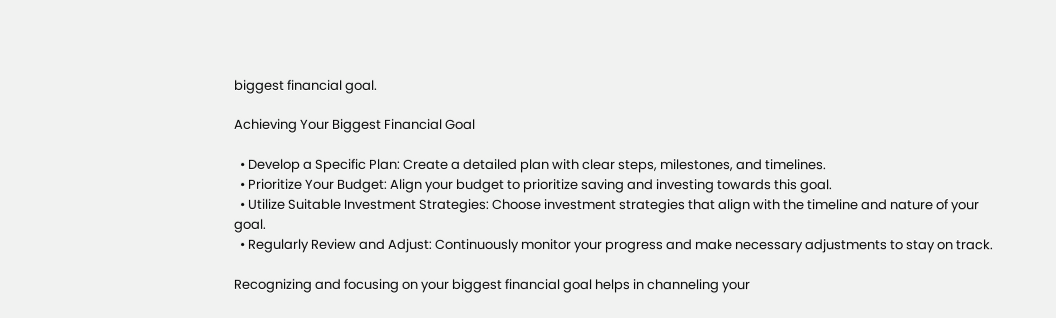biggest financial goal.

Achieving Your Biggest Financial Goal

  • Develop a Specific Plan: Create a detailed plan with clear steps, milestones, and timelines.
  • Prioritize Your Budget: Align your budget to prioritize saving and investing towards this goal.
  • Utilize Suitable Investment Strategies: Choose investment strategies that align with the timeline and nature of your goal.
  • Regularly Review and Adjust: Continuously monitor your progress and make necessary adjustments to stay on track.

Recognizing and focusing on your biggest financial goal helps in channeling your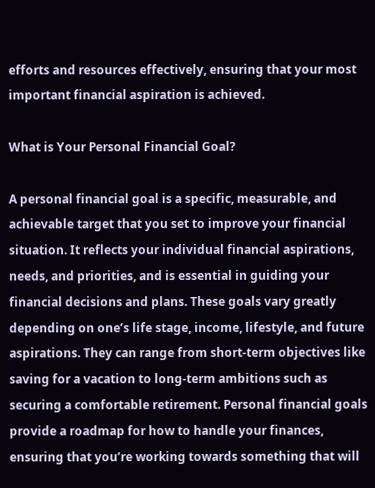efforts and resources effectively, ensuring that your most important financial aspiration is achieved.

What is Your Personal Financial Goal?

A personal financial goal is a specific, measurable, and achievable target that you set to improve your financial situation. It reflects your individual financial aspirations, needs, and priorities, and is essential in guiding your financial decisions and plans. These goals vary greatly depending on one’s life stage, income, lifestyle, and future aspirations. They can range from short-term objectives like saving for a vacation to long-term ambitions such as securing a comfortable retirement. Personal financial goals provide a roadmap for how to handle your finances, ensuring that you’re working towards something that will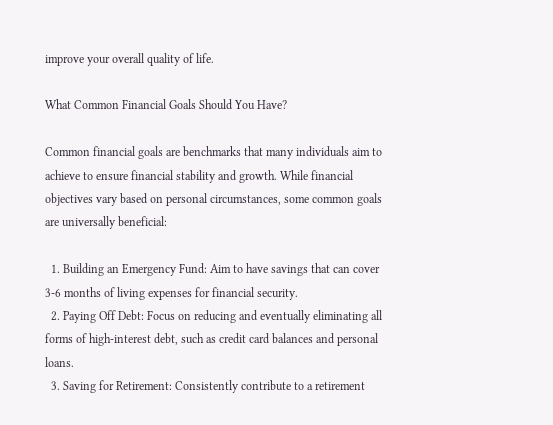improve your overall quality of life.

What Common Financial Goals Should You Have?

Common financial goals are benchmarks that many individuals aim to achieve to ensure financial stability and growth. While financial objectives vary based on personal circumstances, some common goals are universally beneficial:

  1. Building an Emergency Fund: Aim to have savings that can cover 3-6 months of living expenses for financial security.
  2. Paying Off Debt: Focus on reducing and eventually eliminating all forms of high-interest debt, such as credit card balances and personal loans.
  3. Saving for Retirement: Consistently contribute to a retirement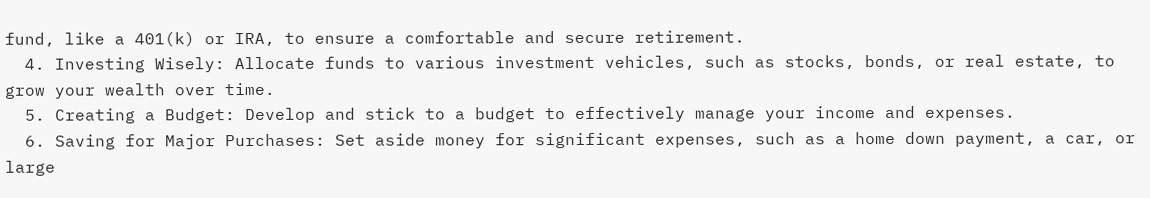fund, like a 401(k) or IRA, to ensure a comfortable and secure retirement.
  4. Investing Wisely: Allocate funds to various investment vehicles, such as stocks, bonds, or real estate, to grow your wealth over time.
  5. Creating a Budget: Develop and stick to a budget to effectively manage your income and expenses.
  6. Saving for Major Purchases: Set aside money for significant expenses, such as a home down payment, a car, or large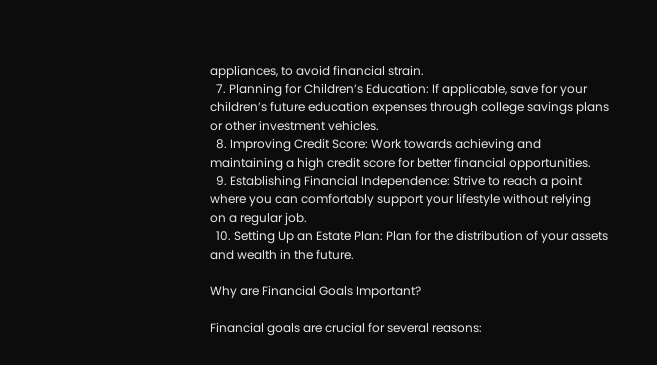appliances, to avoid financial strain.
  7. Planning for Children’s Education: If applicable, save for your children’s future education expenses through college savings plans or other investment vehicles.
  8. Improving Credit Score: Work towards achieving and maintaining a high credit score for better financial opportunities.
  9. Establishing Financial Independence: Strive to reach a point where you can comfortably support your lifestyle without relying on a regular job.
  10. Setting Up an Estate Plan: Plan for the distribution of your assets and wealth in the future.

Why are Financial Goals Important?

Financial goals are crucial for several reasons: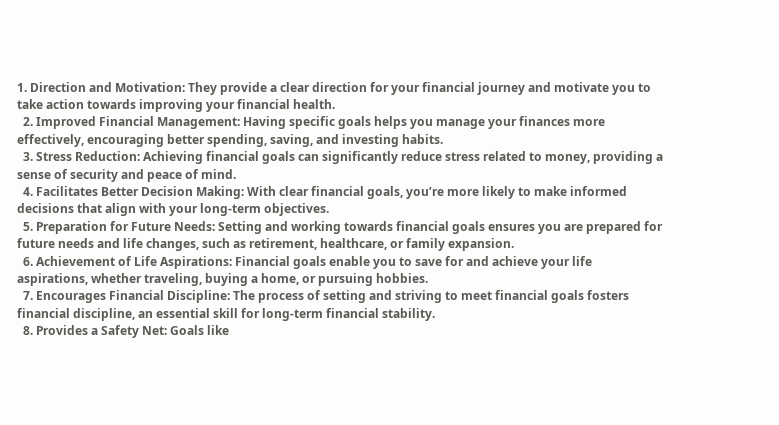1. Direction and Motivation: They provide a clear direction for your financial journey and motivate you to take action towards improving your financial health.
  2. Improved Financial Management: Having specific goals helps you manage your finances more effectively, encouraging better spending, saving, and investing habits.
  3. Stress Reduction: Achieving financial goals can significantly reduce stress related to money, providing a sense of security and peace of mind.
  4. Facilitates Better Decision Making: With clear financial goals, you’re more likely to make informed decisions that align with your long-term objectives.
  5. Preparation for Future Needs: Setting and working towards financial goals ensures you are prepared for future needs and life changes, such as retirement, healthcare, or family expansion.
  6. Achievement of Life Aspirations: Financial goals enable you to save for and achieve your life aspirations, whether traveling, buying a home, or pursuing hobbies.
  7. Encourages Financial Discipline: The process of setting and striving to meet financial goals fosters financial discipline, an essential skill for long-term financial stability.
  8. Provides a Safety Net: Goals like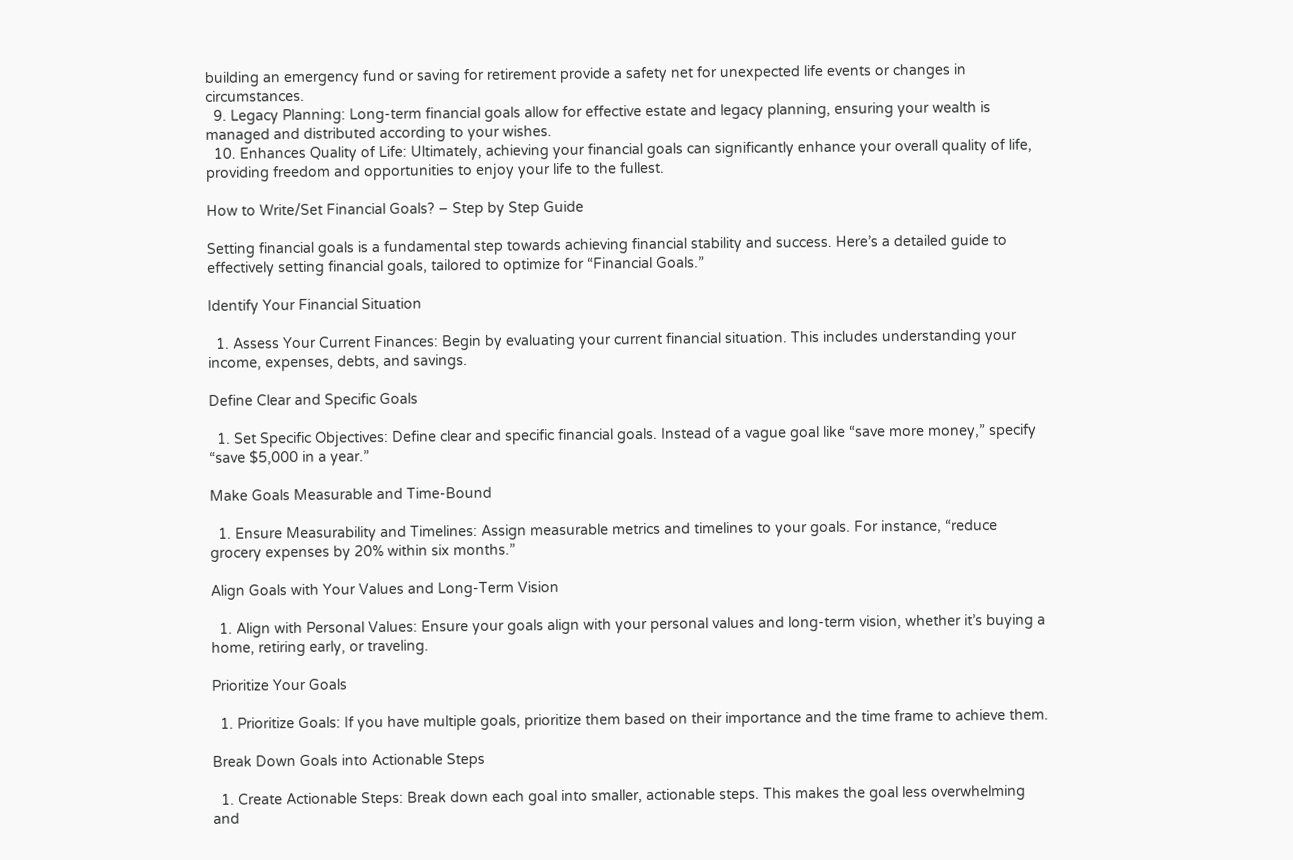building an emergency fund or saving for retirement provide a safety net for unexpected life events or changes in circumstances.
  9. Legacy Planning: Long-term financial goals allow for effective estate and legacy planning, ensuring your wealth is managed and distributed according to your wishes.
  10. Enhances Quality of Life: Ultimately, achieving your financial goals can significantly enhance your overall quality of life, providing freedom and opportunities to enjoy your life to the fullest.

How to Write/Set Financial Goals? – Step by Step Guide

Setting financial goals is a fundamental step towards achieving financial stability and success. Here’s a detailed guide to effectively setting financial goals, tailored to optimize for “Financial Goals.”

Identify Your Financial Situation

  1. Assess Your Current Finances: Begin by evaluating your current financial situation. This includes understanding your income, expenses, debts, and savings.

Define Clear and Specific Goals

  1. Set Specific Objectives: Define clear and specific financial goals. Instead of a vague goal like “save more money,” specify “save $5,000 in a year.”

Make Goals Measurable and Time-Bound

  1. Ensure Measurability and Timelines: Assign measurable metrics and timelines to your goals. For instance, “reduce grocery expenses by 20% within six months.”

Align Goals with Your Values and Long-Term Vision

  1. Align with Personal Values: Ensure your goals align with your personal values and long-term vision, whether it’s buying a home, retiring early, or traveling.

Prioritize Your Goals

  1. Prioritize Goals: If you have multiple goals, prioritize them based on their importance and the time frame to achieve them.

Break Down Goals into Actionable Steps

  1. Create Actionable Steps: Break down each goal into smaller, actionable steps. This makes the goal less overwhelming and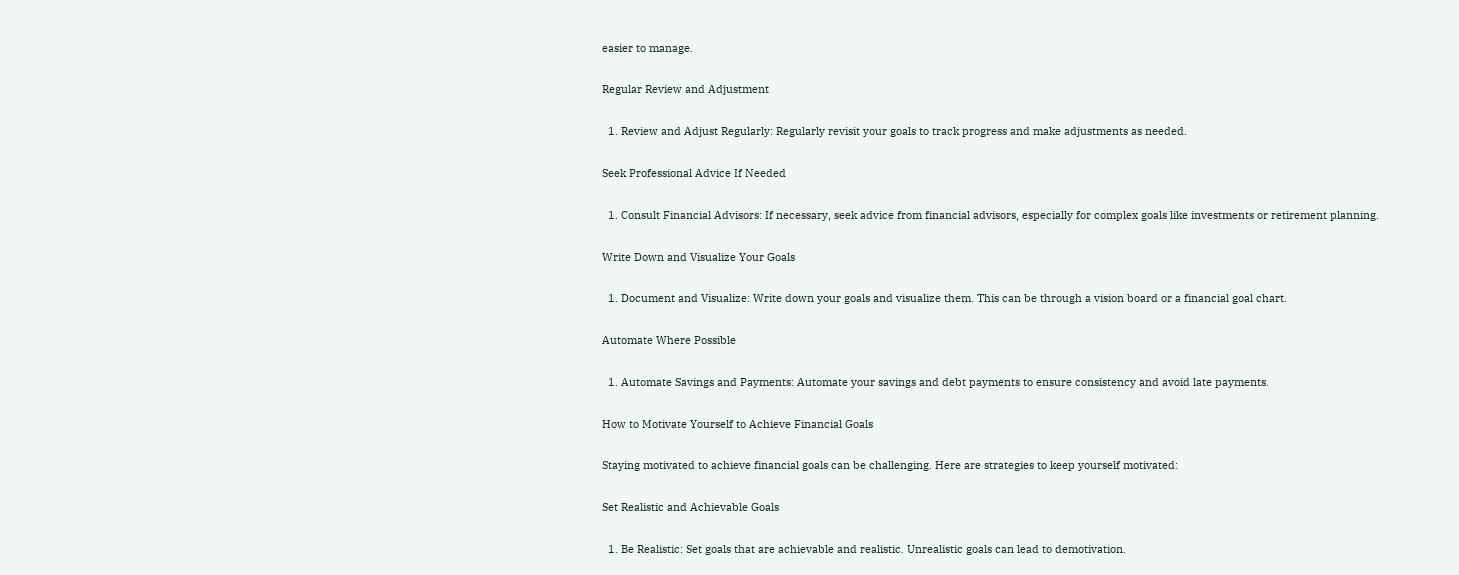easier to manage.

Regular Review and Adjustment

  1. Review and Adjust Regularly: Regularly revisit your goals to track progress and make adjustments as needed.

Seek Professional Advice If Needed

  1. Consult Financial Advisors: If necessary, seek advice from financial advisors, especially for complex goals like investments or retirement planning.

Write Down and Visualize Your Goals

  1. Document and Visualize: Write down your goals and visualize them. This can be through a vision board or a financial goal chart.

Automate Where Possible

  1. Automate Savings and Payments: Automate your savings and debt payments to ensure consistency and avoid late payments.

How to Motivate Yourself to Achieve Financial Goals

Staying motivated to achieve financial goals can be challenging. Here are strategies to keep yourself motivated:

Set Realistic and Achievable Goals

  1. Be Realistic: Set goals that are achievable and realistic. Unrealistic goals can lead to demotivation.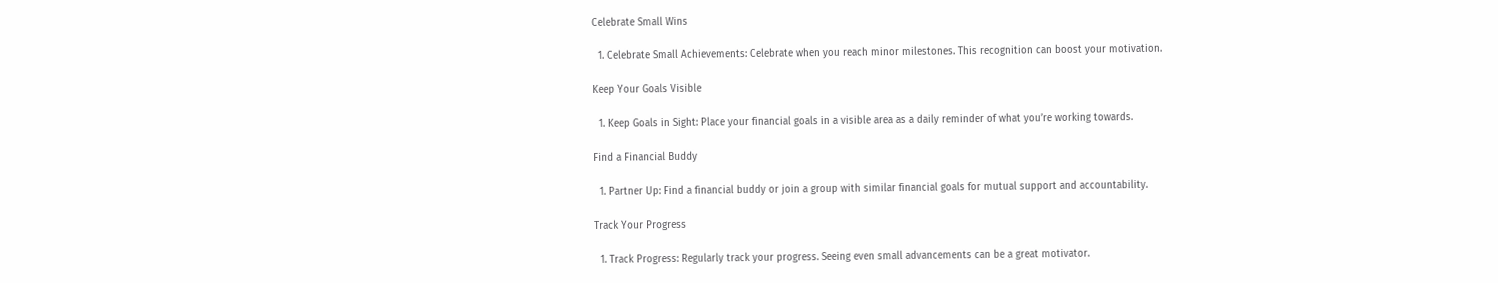Celebrate Small Wins

  1. Celebrate Small Achievements: Celebrate when you reach minor milestones. This recognition can boost your motivation.

Keep Your Goals Visible

  1. Keep Goals in Sight: Place your financial goals in a visible area as a daily reminder of what you’re working towards.

Find a Financial Buddy

  1. Partner Up: Find a financial buddy or join a group with similar financial goals for mutual support and accountability.

Track Your Progress

  1. Track Progress: Regularly track your progress. Seeing even small advancements can be a great motivator.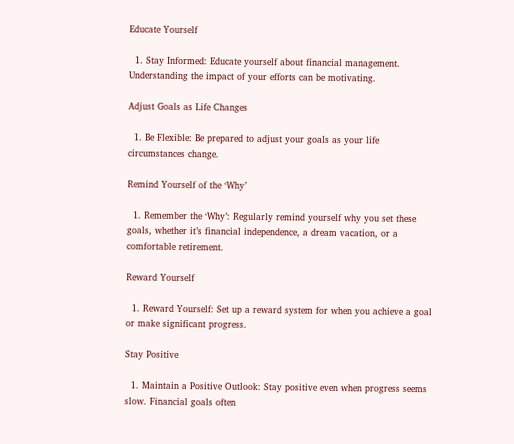Educate Yourself

  1. Stay Informed: Educate yourself about financial management. Understanding the impact of your efforts can be motivating.

Adjust Goals as Life Changes

  1. Be Flexible: Be prepared to adjust your goals as your life circumstances change.

Remind Yourself of the ‘Why’

  1. Remember the ‘Why’: Regularly remind yourself why you set these goals, whether it’s financial independence, a dream vacation, or a comfortable retirement.

Reward Yourself

  1. Reward Yourself: Set up a reward system for when you achieve a goal or make significant progress.

Stay Positive

  1. Maintain a Positive Outlook: Stay positive even when progress seems slow. Financial goals often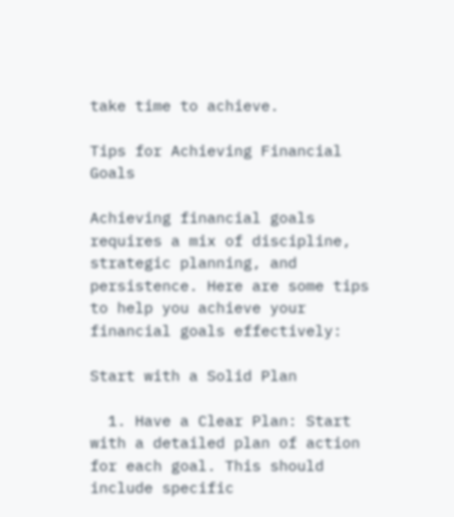take time to achieve.

Tips for Achieving Financial Goals

Achieving financial goals requires a mix of discipline, strategic planning, and persistence. Here are some tips to help you achieve your financial goals effectively:

Start with a Solid Plan

  1. Have a Clear Plan: Start with a detailed plan of action for each goal. This should include specific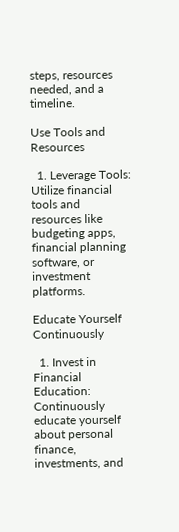steps, resources needed, and a timeline.

Use Tools and Resources

  1. Leverage Tools: Utilize financial tools and resources like budgeting apps, financial planning software, or investment platforms.

Educate Yourself Continuously

  1. Invest in Financial Education: Continuously educate yourself about personal finance, investments, and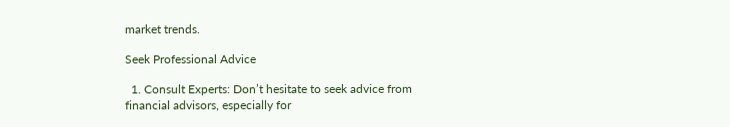market trends.

Seek Professional Advice

  1. Consult Experts: Don’t hesitate to seek advice from financial advisors, especially for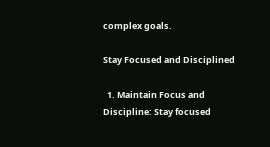complex goals.

Stay Focused and Disciplined

  1. Maintain Focus and Discipline: Stay focused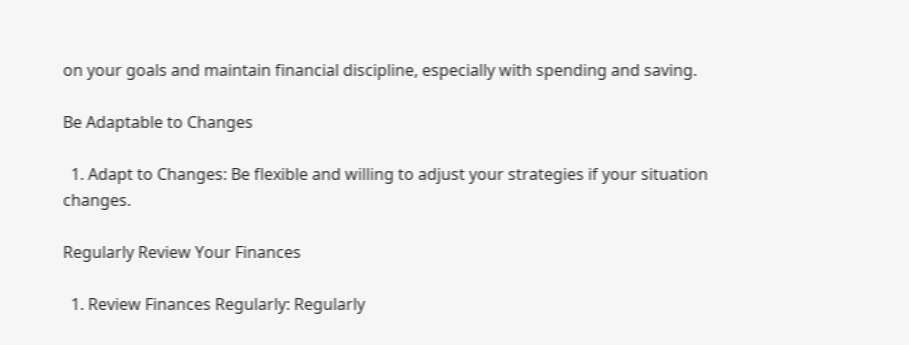on your goals and maintain financial discipline, especially with spending and saving.

Be Adaptable to Changes

  1. Adapt to Changes: Be flexible and willing to adjust your strategies if your situation changes.

Regularly Review Your Finances

  1. Review Finances Regularly: Regularly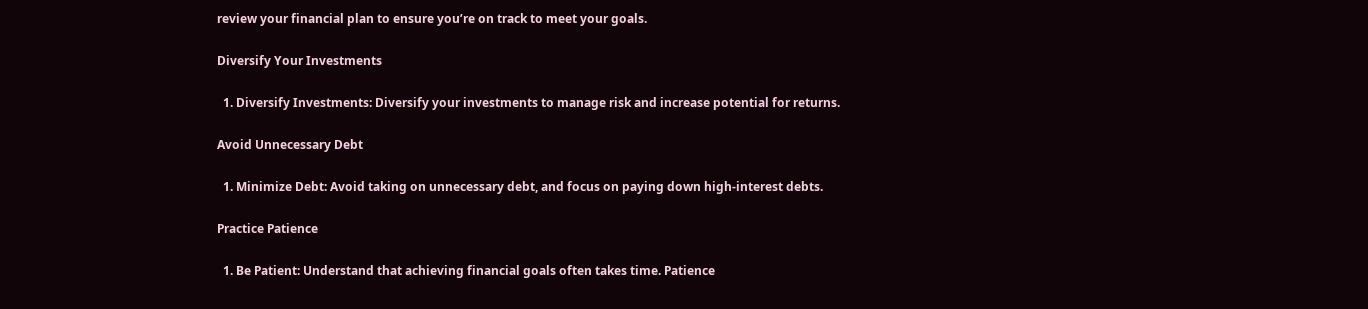review your financial plan to ensure you’re on track to meet your goals.

Diversify Your Investments

  1. Diversify Investments: Diversify your investments to manage risk and increase potential for returns.

Avoid Unnecessary Debt

  1. Minimize Debt: Avoid taking on unnecessary debt, and focus on paying down high-interest debts.

Practice Patience

  1. Be Patient: Understand that achieving financial goals often takes time. Patience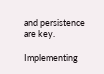and persistence are key.

Implementing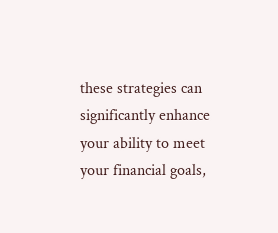these strategies can significantly enhance your ability to meet your financial goals,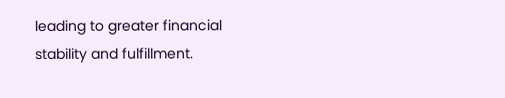leading to greater financial stability and fulfillment.